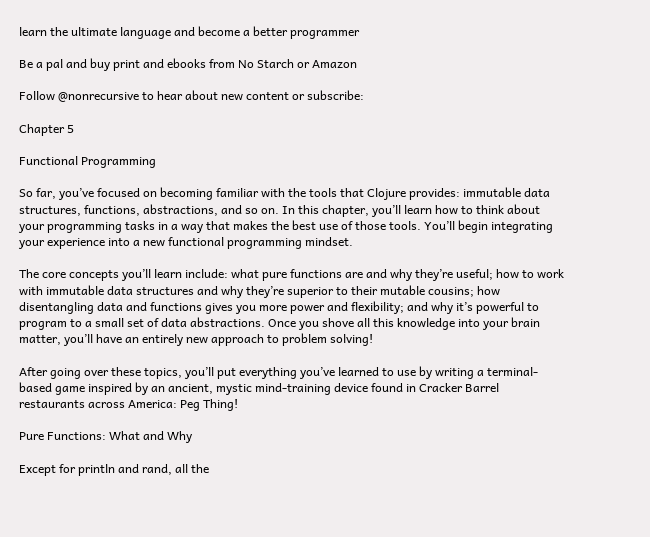learn the ultimate language and become a better programmer

Be a pal and buy print and ebooks from No Starch or Amazon

Follow @nonrecursive to hear about new content or subscribe:

Chapter 5

Functional Programming

So far, you’ve focused on becoming familiar with the tools that Clojure provides: immutable data structures, functions, abstractions, and so on. In this chapter, you’ll learn how to think about your programming tasks in a way that makes the best use of those tools. You’ll begin integrating your experience into a new functional programming mindset.

The core concepts you’ll learn include: what pure functions are and why they’re useful; how to work with immutable data structures and why they’re superior to their mutable cousins; how disentangling data and functions gives you more power and flexibility; and why it’s powerful to program to a small set of data abstractions. Once you shove all this knowledge into your brain matter, you’ll have an entirely new approach to problem solving!

After going over these topics, you’ll put everything you’ve learned to use by writing a terminal-based game inspired by an ancient, mystic mind-training device found in Cracker Barrel restaurants across America: Peg Thing!

Pure Functions: What and Why

Except for println and rand, all the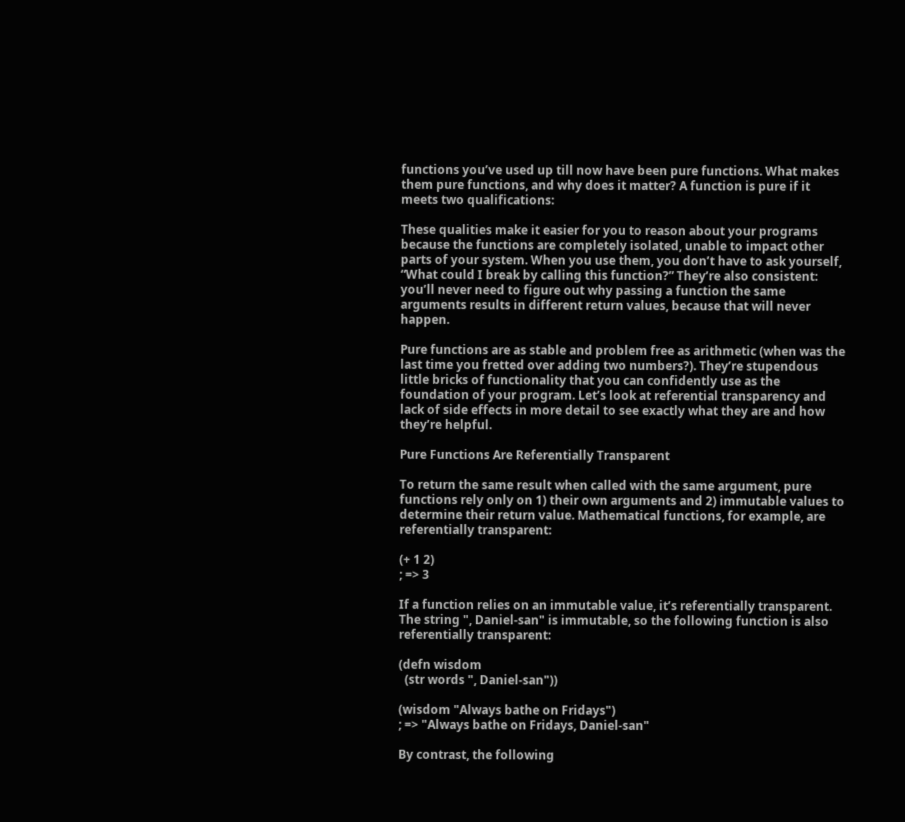functions you’ve used up till now have been pure functions. What makes them pure functions, and why does it matter? A function is pure if it meets two qualifications:

These qualities make it easier for you to reason about your programs because the functions are completely isolated, unable to impact other parts of your system. When you use them, you don’t have to ask yourself, “What could I break by calling this function?” They’re also consistent: you’ll never need to figure out why passing a function the same arguments results in different return values, because that will never happen.

Pure functions are as stable and problem free as arithmetic (when was the last time you fretted over adding two numbers?). They’re stupendous little bricks of functionality that you can confidently use as the foundation of your program. Let’s look at referential transparency and lack of side effects in more detail to see exactly what they are and how they’re helpful.

Pure Functions Are Referentially Transparent

To return the same result when called with the same argument, pure functions rely only on 1) their own arguments and 2) immutable values to determine their return value. Mathematical functions, for example, are referentially transparent:

(+ 1 2)
; => 3

If a function relies on an immutable value, it’s referentially transparent. The string ", Daniel-san" is immutable, so the following function is also referentially transparent:

(defn wisdom
  (str words ", Daniel-san"))

(wisdom "Always bathe on Fridays")
; => "Always bathe on Fridays, Daniel-san"

By contrast, the following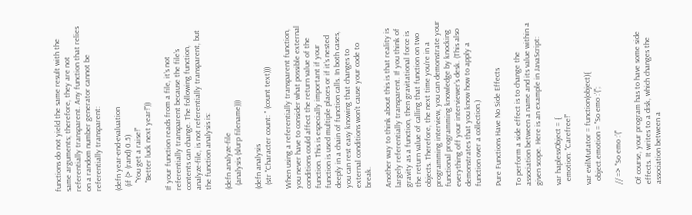functions do not yield the same result with the same arguments; therefore, they are not referentially transparent. Any function that relies on a random number generator cannot be referentially transparent:

(defn year-end-evaluation
  (if (> (rand) 0.5)
    "You get a raise!"
    "Better luck next year!"))

If your function reads from a file, it’s not referentially transparent because the file’s contents can change. The following function, analyze-file, is not referentially transparent, but the function analysis is:

(defn analyze-file
  (analysis (slurp filename)))

(defn analysis
  (str "Character count: " (count text)))

When using a referentially transparent function, you never have to consider what possible external conditions could affect the return value of the function. This is especially important if your function is used multiple places or if it’s nested deeply in a chain of function calls. In both cases, you can rest easy knowing that changes to external conditions won’t cause your code to break.

Another way to think about this is that reality is largely referentially transparent. If you think of gravity as a function, then gravitational force is the return value of calling that function on two objects. Therefore, the next time you’re in a programming interview, you can demonstrate your functional programming knowledge by knocking everything off your interviewer’s desk. (This also demonstrates that you know how to apply a function over a collection.)

Pure Functions Have No Side Effects

To perform a side effect is to change the association between a name and its value within a given scope. Here is an example in JavaScript:

var haplessObject = {
  emotion: "Carefree!"

var evilMutator = function(object){
  object.emotion = "So emo :'(";

// => "So emo :'("

Of course, your program has to have some side effects. It writes to a disk, which changes the association between a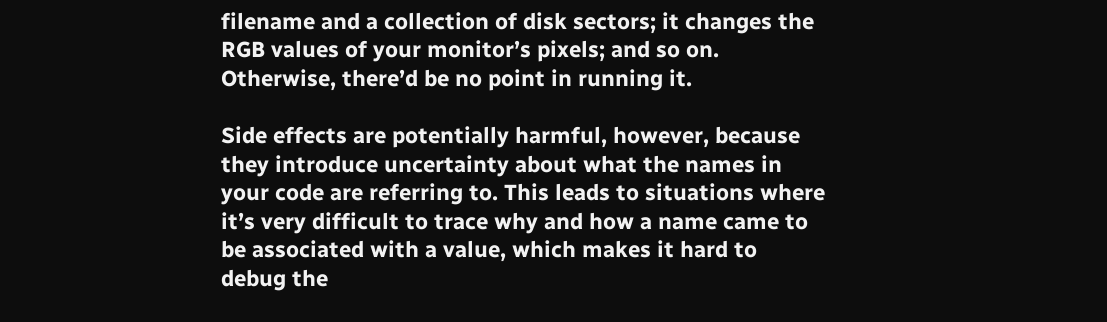filename and a collection of disk sectors; it changes the RGB values of your monitor’s pixels; and so on. Otherwise, there’d be no point in running it.

Side effects are potentially harmful, however, because they introduce uncertainty about what the names in your code are referring to. This leads to situations where it’s very difficult to trace why and how a name came to be associated with a value, which makes it hard to debug the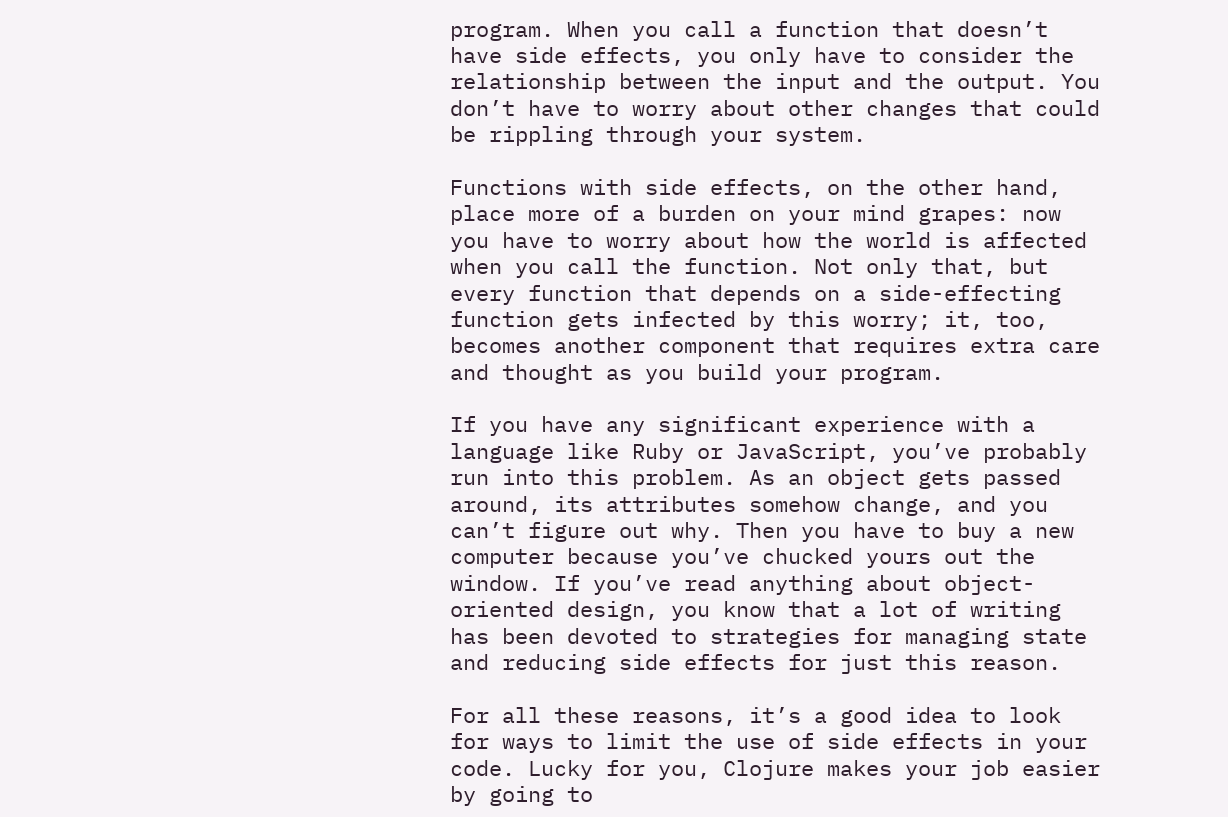program. When you call a function that doesn’t have side effects, you only have to consider the relationship between the input and the output. You don’t have to worry about other changes that could be rippling through your system.

Functions with side effects, on the other hand, place more of a burden on your mind grapes: now you have to worry about how the world is affected when you call the function. Not only that, but every function that depends on a side-effecting function gets infected by this worry; it, too, becomes another component that requires extra care and thought as you build your program.

If you have any significant experience with a language like Ruby or JavaScript, you’ve probably run into this problem. As an object gets passed around, its attributes somehow change, and you can’t figure out why. Then you have to buy a new computer because you’ve chucked yours out the window. If you’ve read anything about object-oriented design, you know that a lot of writing has been devoted to strategies for managing state and reducing side effects for just this reason.

For all these reasons, it’s a good idea to look for ways to limit the use of side effects in your code. Lucky for you, Clojure makes your job easier by going to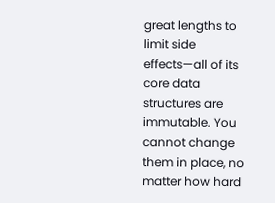great lengths to limit side effects—all of its core data structures are immutable. You cannot change them in place, no matter how hard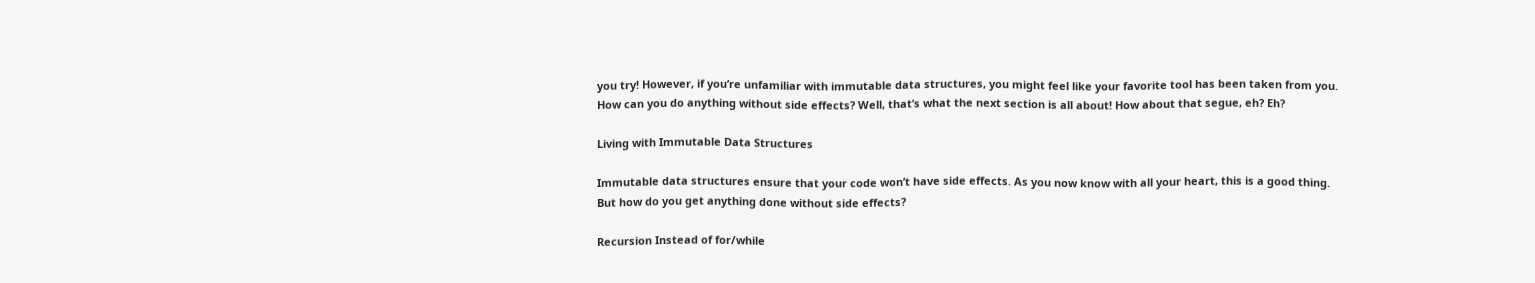you try! However, if you’re unfamiliar with immutable data structures, you might feel like your favorite tool has been taken from you. How can you do anything without side effects? Well, that’s what the next section is all about! How about that segue, eh? Eh?

Living with Immutable Data Structures

Immutable data structures ensure that your code won’t have side effects. As you now know with all your heart, this is a good thing. But how do you get anything done without side effects?

Recursion Instead of for/while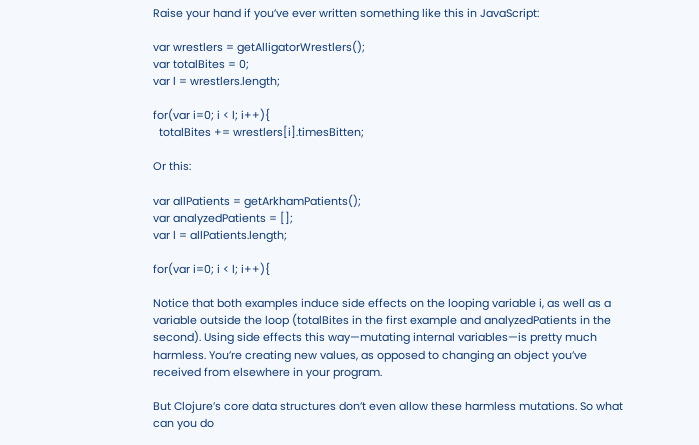Raise your hand if you’ve ever written something like this in JavaScript:

var wrestlers = getAlligatorWrestlers();
var totalBites = 0;
var l = wrestlers.length;

for(var i=0; i < l; i++){
  totalBites += wrestlers[i].timesBitten;

Or this:

var allPatients = getArkhamPatients();
var analyzedPatients = [];
var l = allPatients.length;

for(var i=0; i < l; i++){

Notice that both examples induce side effects on the looping variable i, as well as a variable outside the loop (totalBites in the first example and analyzedPatients in the second). Using side effects this way—mutating internal variables—is pretty much harmless. You’re creating new values, as opposed to changing an object you’ve received from elsewhere in your program.

But Clojure’s core data structures don’t even allow these harmless mutations. So what can you do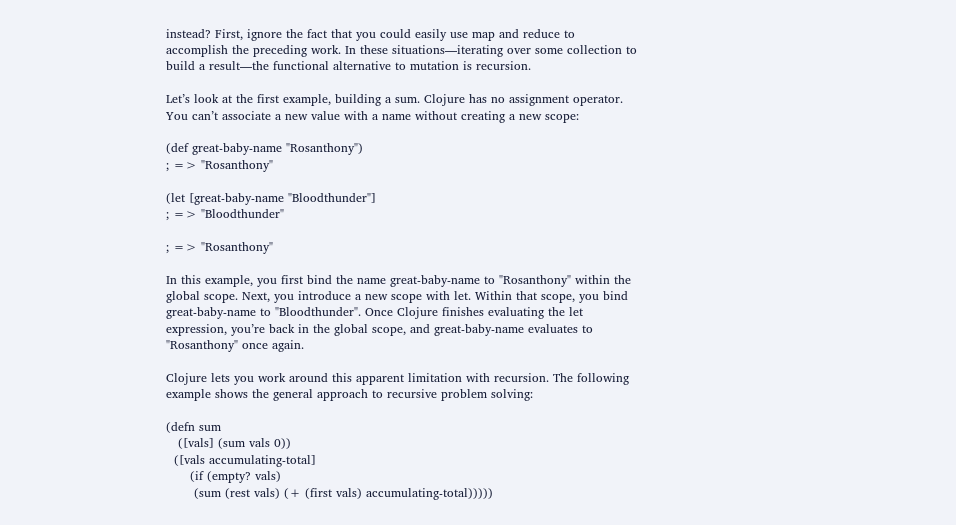instead? First, ignore the fact that you could easily use map and reduce to accomplish the preceding work. In these situations—iterating over some collection to build a result—the functional alternative to mutation is recursion.

Let’s look at the first example, building a sum. Clojure has no assignment operator. You can’t associate a new value with a name without creating a new scope:

(def great-baby-name "Rosanthony")
; => "Rosanthony"

(let [great-baby-name "Bloodthunder"]
; => "Bloodthunder"

; => "Rosanthony"

In this example, you first bind the name great-baby-name to "Rosanthony" within the global scope. Next, you introduce a new scope with let. Within that scope, you bind great-baby-name to "Bloodthunder". Once Clojure finishes evaluating the let expression, you’re back in the global scope, and great-baby-name evaluates to "Rosanthony" once again.

Clojure lets you work around this apparent limitation with recursion. The following example shows the general approach to recursive problem solving:

(defn sum
   ([vals] (sum vals 0))
  ([vals accumulating-total]
      (if (empty? vals)
       (sum (rest vals) (+ (first vals) accumulating-total)))))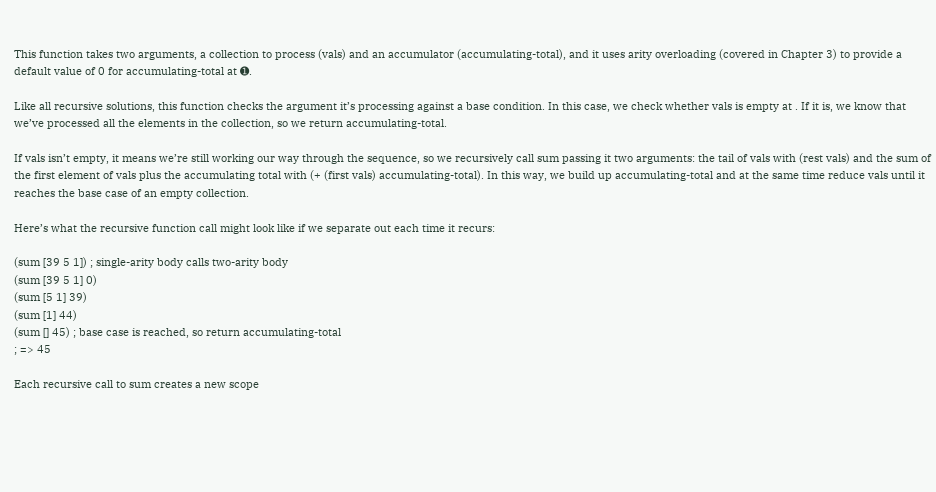This function takes two arguments, a collection to process (vals) and an accumulator (accumulating-total), and it uses arity overloading (covered in Chapter 3) to provide a default value of 0 for accumulating-total at ➊.

Like all recursive solutions, this function checks the argument it’s processing against a base condition. In this case, we check whether vals is empty at . If it is, we know that we’ve processed all the elements in the collection, so we return accumulating-total.

If vals isn’t empty, it means we’re still working our way through the sequence, so we recursively call sum passing it two arguments: the tail of vals with (rest vals) and the sum of the first element of vals plus the accumulating total with (+ (first vals) accumulating-total). In this way, we build up accumulating-total and at the same time reduce vals until it reaches the base case of an empty collection.

Here’s what the recursive function call might look like if we separate out each time it recurs:

(sum [39 5 1]) ; single-arity body calls two-arity body
(sum [39 5 1] 0)
(sum [5 1] 39)
(sum [1] 44)
(sum [] 45) ; base case is reached, so return accumulating-total
; => 45

Each recursive call to sum creates a new scope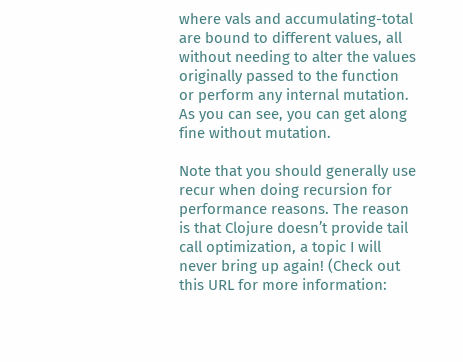where vals and accumulating-total are bound to different values, all without needing to alter the values originally passed to the function or perform any internal mutation. As you can see, you can get along fine without mutation.

Note that you should generally use recur when doing recursion for performance reasons. The reason is that Clojure doesn’t provide tail call optimization, a topic I will never bring up again! (Check out this URL for more information: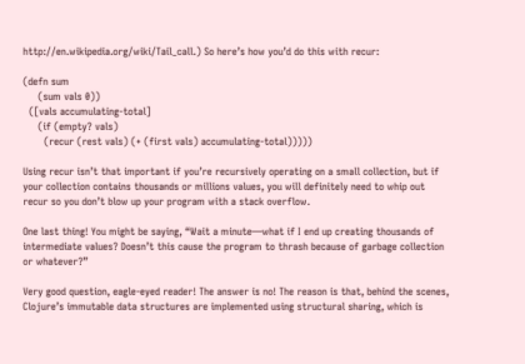http://en.wikipedia.org/wiki/Tail_call.) So here’s how you’d do this with recur:

(defn sum
     (sum vals 0))
  ([vals accumulating-total]
     (if (empty? vals)
       (recur (rest vals) (+ (first vals) accumulating-total)))))

Using recur isn’t that important if you’re recursively operating on a small collection, but if your collection contains thousands or millions values, you will definitely need to whip out recur so you don’t blow up your program with a stack overflow.

One last thing! You might be saying, “Wait a minute—what if I end up creating thousands of intermediate values? Doesn’t this cause the program to thrash because of garbage collection or whatever?”

Very good question, eagle-eyed reader! The answer is no! The reason is that, behind the scenes, Clojure’s immutable data structures are implemented using structural sharing, which is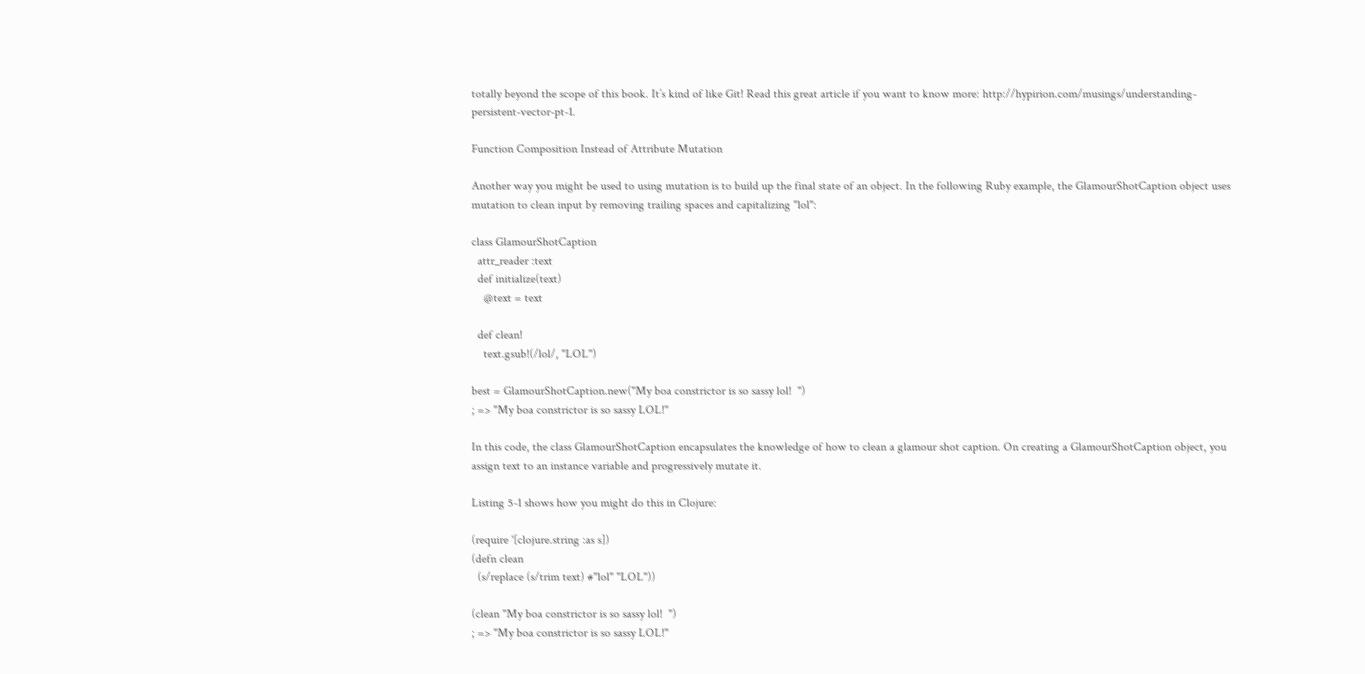totally beyond the scope of this book. It’s kind of like Git! Read this great article if you want to know more: http://hypirion.com/musings/understanding-persistent-vector-pt-1.

Function Composition Instead of Attribute Mutation

Another way you might be used to using mutation is to build up the final state of an object. In the following Ruby example, the GlamourShotCaption object uses mutation to clean input by removing trailing spaces and capitalizing "lol":

class GlamourShotCaption
  attr_reader :text
  def initialize(text)
    @text = text

  def clean!
    text.gsub!(/lol/, "LOL")

best = GlamourShotCaption.new("My boa constrictor is so sassy lol!  ")
; => "My boa constrictor is so sassy LOL!"

In this code, the class GlamourShotCaption encapsulates the knowledge of how to clean a glamour shot caption. On creating a GlamourShotCaption object, you assign text to an instance variable and progressively mutate it.

Listing 5-1 shows how you might do this in Clojure:

(require '[clojure.string :as s])
(defn clean
  (s/replace (s/trim text) #"lol" "LOL"))

(clean "My boa constrictor is so sassy lol!  ")
; => "My boa constrictor is so sassy LOL!"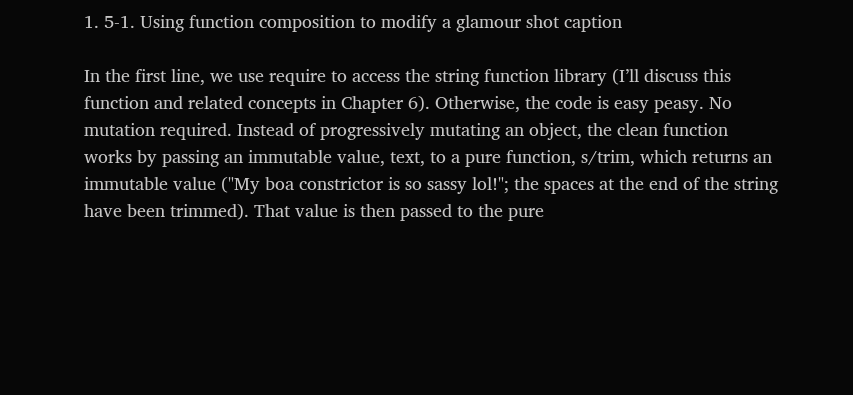1. 5-1. Using function composition to modify a glamour shot caption

In the first line, we use require to access the string function library (I’ll discuss this function and related concepts in Chapter 6). Otherwise, the code is easy peasy. No mutation required. Instead of progressively mutating an object, the clean function works by passing an immutable value, text, to a pure function, s/trim, which returns an immutable value ("My boa constrictor is so sassy lol!"; the spaces at the end of the string have been trimmed). That value is then passed to the pure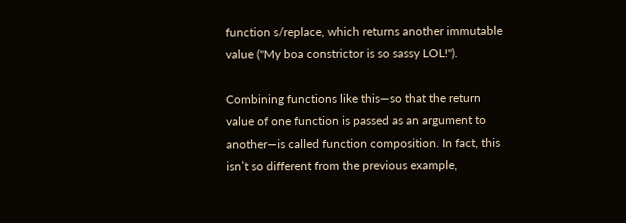function s/replace, which returns another immutable value ("My boa constrictor is so sassy LOL!").

Combining functions like this—so that the return value of one function is passed as an argument to another—is called function composition. In fact, this isn’t so different from the previous example,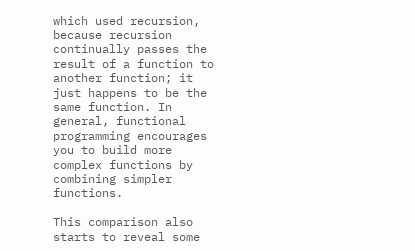which used recursion, because recursion continually passes the result of a function to another function; it just happens to be the same function. In general, functional programming encourages you to build more complex functions by combining simpler functions.

This comparison also starts to reveal some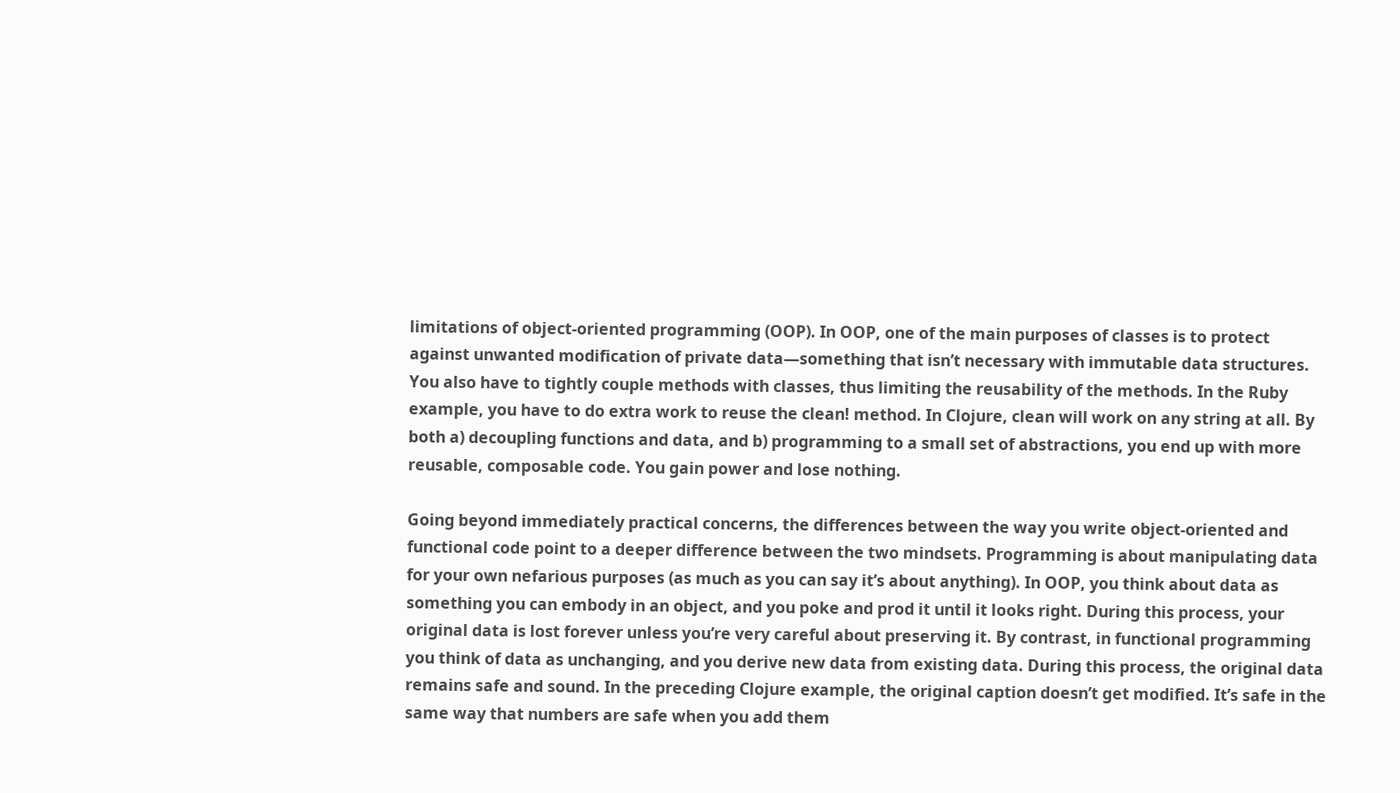limitations of object-oriented programming (OOP). In OOP, one of the main purposes of classes is to protect against unwanted modification of private data—something that isn’t necessary with immutable data structures. You also have to tightly couple methods with classes, thus limiting the reusability of the methods. In the Ruby example, you have to do extra work to reuse the clean! method. In Clojure, clean will work on any string at all. By both a) decoupling functions and data, and b) programming to a small set of abstractions, you end up with more reusable, composable code. You gain power and lose nothing.

Going beyond immediately practical concerns, the differences between the way you write object-oriented and functional code point to a deeper difference between the two mindsets. Programming is about manipulating data for your own nefarious purposes (as much as you can say it’s about anything). In OOP, you think about data as something you can embody in an object, and you poke and prod it until it looks right. During this process, your original data is lost forever unless you’re very careful about preserving it. By contrast, in functional programming you think of data as unchanging, and you derive new data from existing data. During this process, the original data remains safe and sound. In the preceding Clojure example, the original caption doesn’t get modified. It’s safe in the same way that numbers are safe when you add them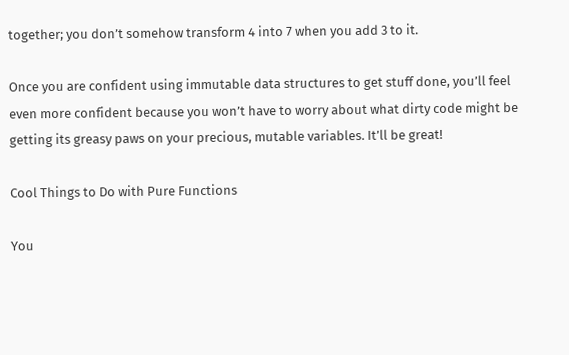together; you don’t somehow transform 4 into 7 when you add 3 to it.

Once you are confident using immutable data structures to get stuff done, you’ll feel even more confident because you won’t have to worry about what dirty code might be getting its greasy paws on your precious, mutable variables. It’ll be great!

Cool Things to Do with Pure Functions

You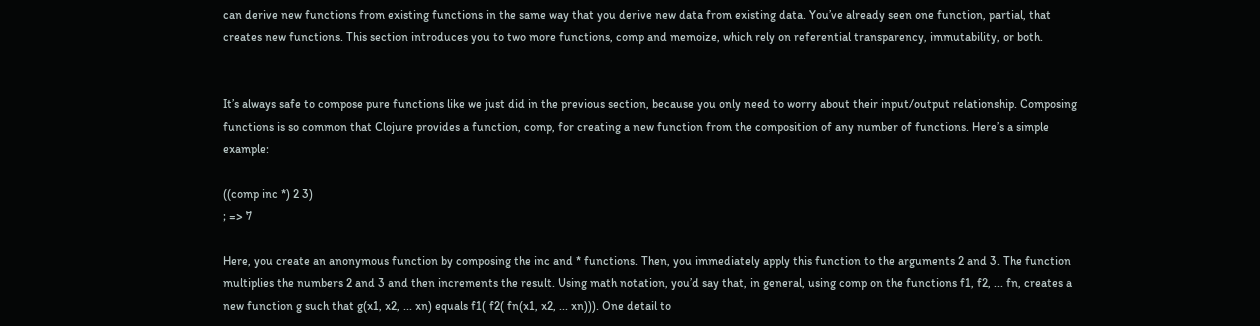can derive new functions from existing functions in the same way that you derive new data from existing data. You’ve already seen one function, partial, that creates new functions. This section introduces you to two more functions, comp and memoize, which rely on referential transparency, immutability, or both.


It’s always safe to compose pure functions like we just did in the previous section, because you only need to worry about their input/output relationship. Composing functions is so common that Clojure provides a function, comp, for creating a new function from the composition of any number of functions. Here’s a simple example:

((comp inc *) 2 3)
; => 7

Here, you create an anonymous function by composing the inc and * functions. Then, you immediately apply this function to the arguments 2 and 3. The function multiplies the numbers 2 and 3 and then increments the result. Using math notation, you’d say that, in general, using comp on the functions f1, f2, ... fn, creates a new function g such that g(x1, x2, ... xn) equals f1( f2( fn(x1, x2, ... xn))). One detail to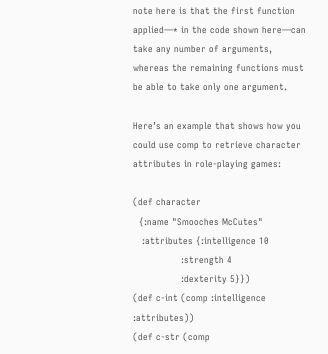note here is that the first function applied—* in the code shown here—can take any number of arguments, whereas the remaining functions must be able to take only one argument.

Here’s an example that shows how you could use comp to retrieve character attributes in role-playing games:

(def character
  {:name "Smooches McCutes"
   :attributes {:intelligence 10
                :strength 4
                :dexterity 5}})
(def c-int (comp :intelligence :attributes))
(def c-str (comp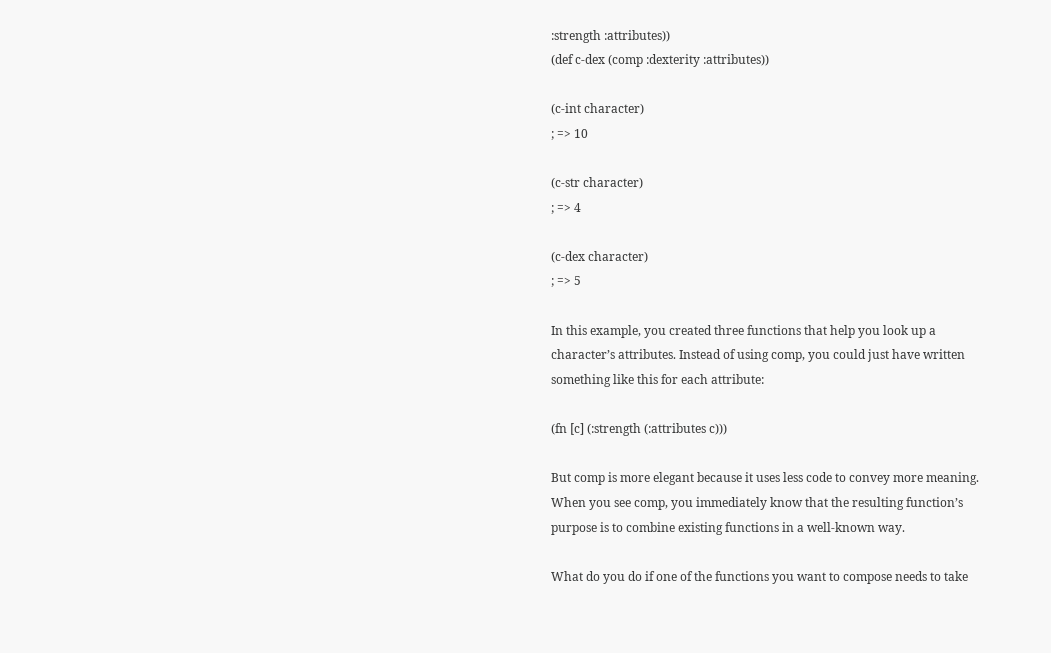:strength :attributes))
(def c-dex (comp :dexterity :attributes))

(c-int character)
; => 10

(c-str character)
; => 4

(c-dex character)
; => 5

In this example, you created three functions that help you look up a character’s attributes. Instead of using comp, you could just have written something like this for each attribute:

(fn [c] (:strength (:attributes c)))

But comp is more elegant because it uses less code to convey more meaning. When you see comp, you immediately know that the resulting function’s purpose is to combine existing functions in a well-known way.

What do you do if one of the functions you want to compose needs to take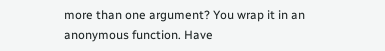more than one argument? You wrap it in an anonymous function. Have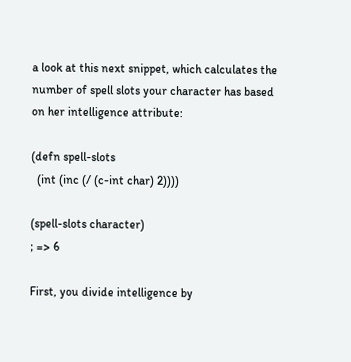a look at this next snippet, which calculates the number of spell slots your character has based on her intelligence attribute:

(defn spell-slots
  (int (inc (/ (c-int char) 2))))

(spell-slots character)
; => 6

First, you divide intelligence by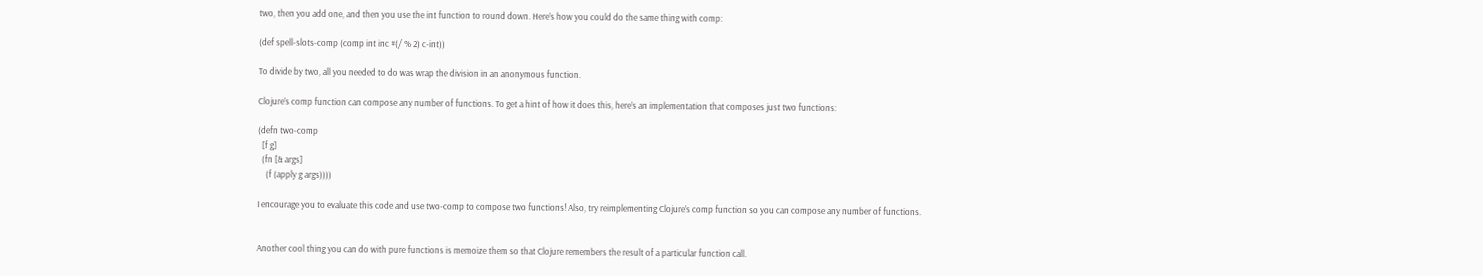two, then you add one, and then you use the int function to round down. Here’s how you could do the same thing with comp:

(def spell-slots-comp (comp int inc #(/ % 2) c-int))

To divide by two, all you needed to do was wrap the division in an anonymous function.

Clojure’s comp function can compose any number of functions. To get a hint of how it does this, here’s an implementation that composes just two functions:

(defn two-comp
  [f g]
  (fn [& args]
    (f (apply g args))))

I encourage you to evaluate this code and use two-comp to compose two functions! Also, try reimplementing Clojure’s comp function so you can compose any number of functions.


Another cool thing you can do with pure functions is memoize them so that Clojure remembers the result of a particular function call.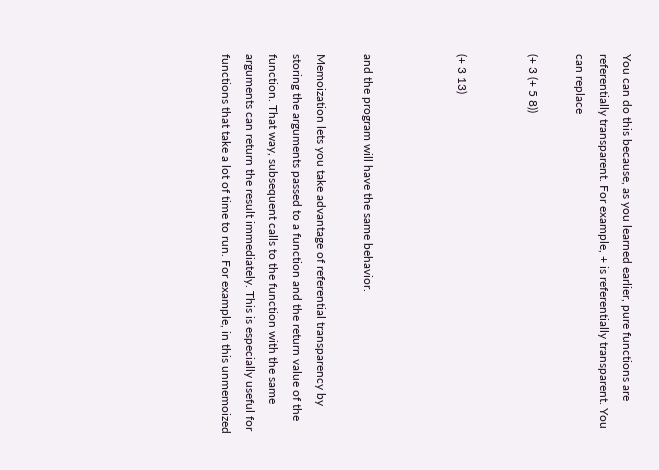You can do this because, as you learned earlier, pure functions are referentially transparent. For example, + is referentially transparent. You can replace

(+ 3 (+ 5 8))


(+ 3 13)



and the program will have the same behavior.

Memoization lets you take advantage of referential transparency by storing the arguments passed to a function and the return value of the function. That way, subsequent calls to the function with the same arguments can return the result immediately. This is especially useful for functions that take a lot of time to run. For example, in this unmemoized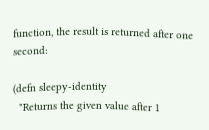function, the result is returned after one second:

(defn sleepy-identity
  "Returns the given value after 1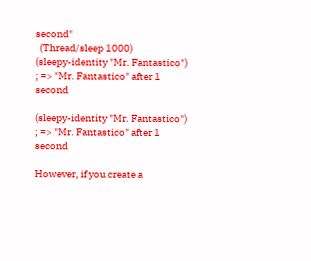second"
  (Thread/sleep 1000)
(sleepy-identity "Mr. Fantastico")
; => "Mr. Fantastico" after 1 second

(sleepy-identity "Mr. Fantastico")
; => "Mr. Fantastico" after 1 second

However, if you create a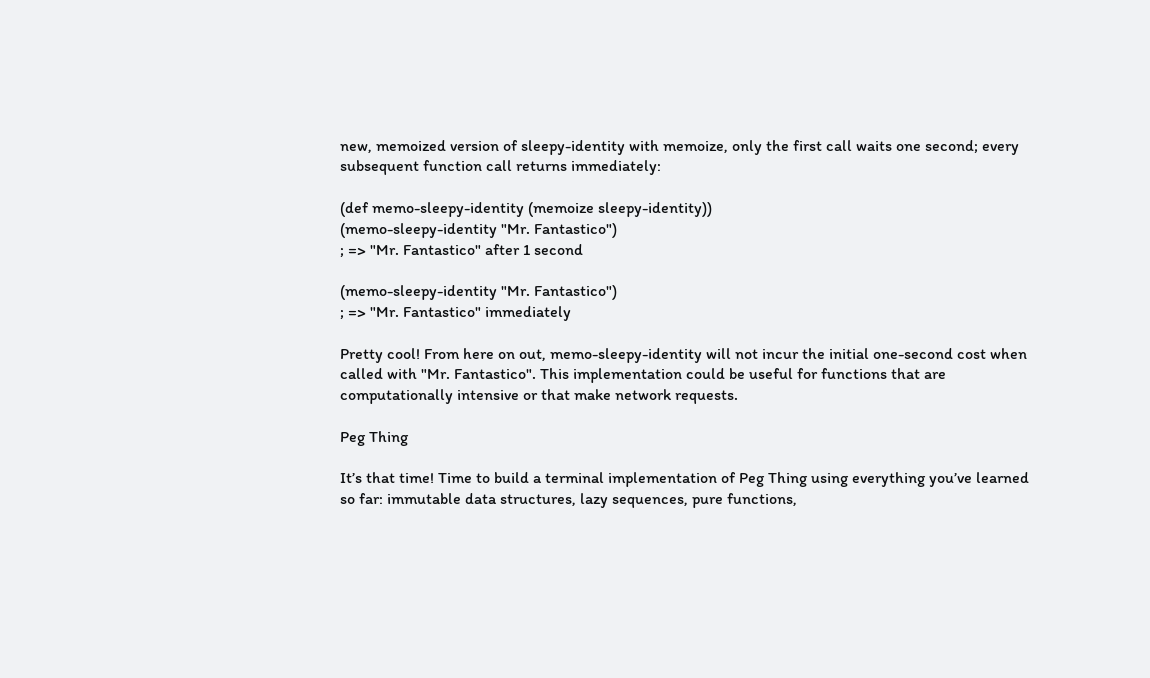new, memoized version of sleepy-identity with memoize, only the first call waits one second; every subsequent function call returns immediately:

(def memo-sleepy-identity (memoize sleepy-identity))
(memo-sleepy-identity "Mr. Fantastico")
; => "Mr. Fantastico" after 1 second

(memo-sleepy-identity "Mr. Fantastico")
; => "Mr. Fantastico" immediately

Pretty cool! From here on out, memo-sleepy-identity will not incur the initial one-second cost when called with "Mr. Fantastico". This implementation could be useful for functions that are computationally intensive or that make network requests.

Peg Thing

It’s that time! Time to build a terminal implementation of Peg Thing using everything you’ve learned so far: immutable data structures, lazy sequences, pure functions,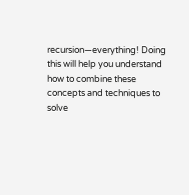recursion—everything! Doing this will help you understand how to combine these concepts and techniques to solve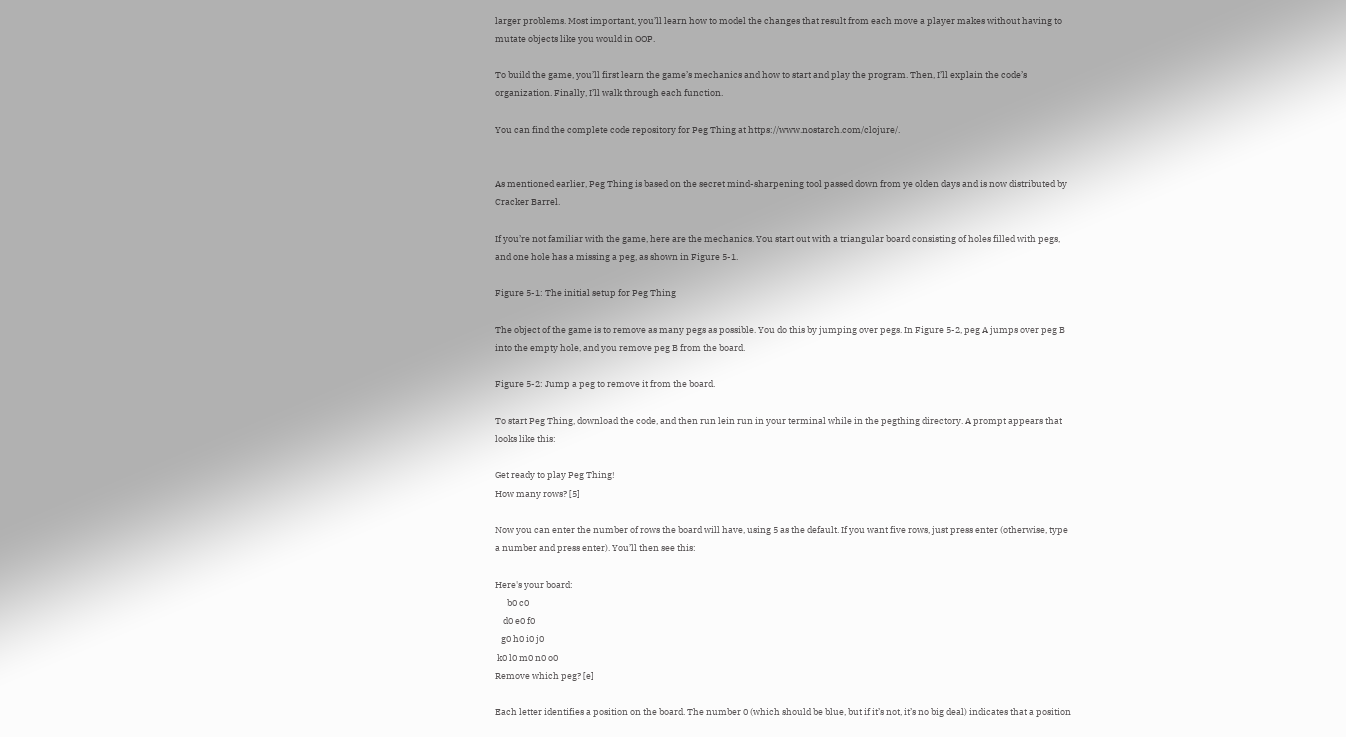larger problems. Most important, you’ll learn how to model the changes that result from each move a player makes without having to mutate objects like you would in OOP.

To build the game, you’ll first learn the game’s mechanics and how to start and play the program. Then, I’ll explain the code’s organization. Finally, I’ll walk through each function.

You can find the complete code repository for Peg Thing at https://www.nostarch.com/clojure/.


As mentioned earlier, Peg Thing is based on the secret mind-sharpening tool passed down from ye olden days and is now distributed by Cracker Barrel.

If you’re not familiar with the game, here are the mechanics. You start out with a triangular board consisting of holes filled with pegs, and one hole has a missing a peg, as shown in Figure 5-1.

Figure 5-1: The initial setup for Peg Thing

The object of the game is to remove as many pegs as possible. You do this by jumping over pegs. In Figure 5-2, peg A jumps over peg B into the empty hole, and you remove peg B from the board.

Figure 5-2: Jump a peg to remove it from the board.

To start Peg Thing, download the code, and then run lein run in your terminal while in the pegthing directory. A prompt appears that looks like this:

Get ready to play Peg Thing!
How many rows? [5]

Now you can enter the number of rows the board will have, using 5 as the default. If you want five rows, just press enter (otherwise, type a number and press enter). You’ll then see this:

Here's your board:
      b0 c0
    d0 e0 f0
   g0 h0 i0 j0
 k0 l0 m0 n0 o0
Remove which peg? [e]

Each letter identifies a position on the board. The number 0 (which should be blue, but if it’s not, it’s no big deal) indicates that a position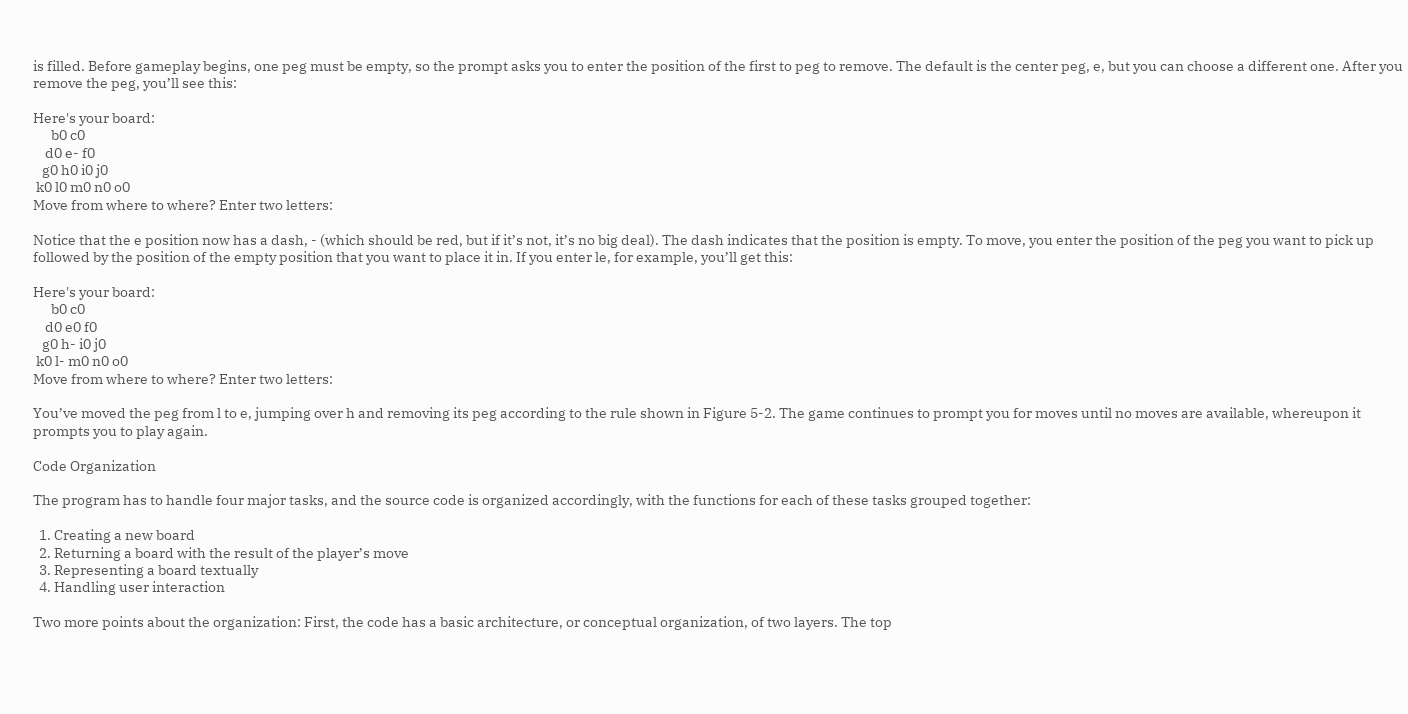is filled. Before gameplay begins, one peg must be empty, so the prompt asks you to enter the position of the first to peg to remove. The default is the center peg, e, but you can choose a different one. After you remove the peg, you’ll see this:

Here's your board:
      b0 c0
    d0 e- f0
   g0 h0 i0 j0
 k0 l0 m0 n0 o0
Move from where to where? Enter two letters:

Notice that the e position now has a dash, - (which should be red, but if it’s not, it’s no big deal). The dash indicates that the position is empty. To move, you enter the position of the peg you want to pick up followed by the position of the empty position that you want to place it in. If you enter le, for example, you’ll get this:

Here's your board:
      b0 c0
    d0 e0 f0
   g0 h- i0 j0
 k0 l- m0 n0 o0
Move from where to where? Enter two letters:

You’ve moved the peg from l to e, jumping over h and removing its peg according to the rule shown in Figure 5-2. The game continues to prompt you for moves until no moves are available, whereupon it prompts you to play again.

Code Organization

The program has to handle four major tasks, and the source code is organized accordingly, with the functions for each of these tasks grouped together:

  1. Creating a new board
  2. Returning a board with the result of the player’s move
  3. Representing a board textually
  4. Handling user interaction

Two more points about the organization: First, the code has a basic architecture, or conceptual organization, of two layers. The top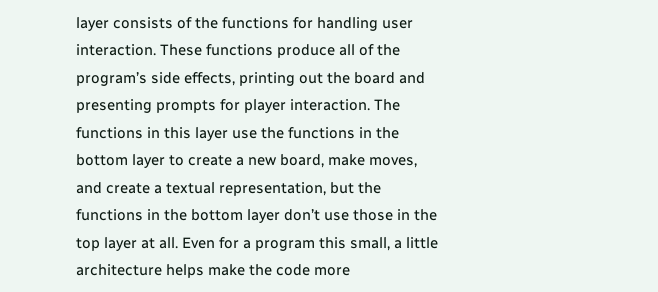layer consists of the functions for handling user interaction. These functions produce all of the program’s side effects, printing out the board and presenting prompts for player interaction. The functions in this layer use the functions in the bottom layer to create a new board, make moves, and create a textual representation, but the functions in the bottom layer don’t use those in the top layer at all. Even for a program this small, a little architecture helps make the code more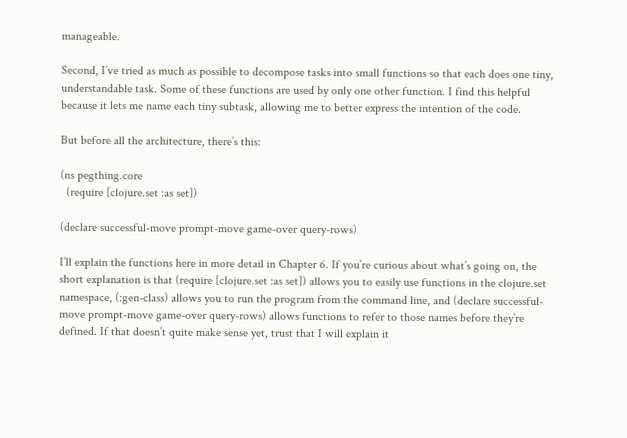manageable.

Second, I’ve tried as much as possible to decompose tasks into small functions so that each does one tiny, understandable task. Some of these functions are used by only one other function. I find this helpful because it lets me name each tiny subtask, allowing me to better express the intention of the code.

But before all the architecture, there’s this:

(ns pegthing.core
  (require [clojure.set :as set])

(declare successful-move prompt-move game-over query-rows)

I’ll explain the functions here in more detail in Chapter 6. If you’re curious about what’s going on, the short explanation is that (require [clojure.set :as set]) allows you to easily use functions in the clojure.set namespace, (:gen-class) allows you to run the program from the command line, and (declare successful-move prompt-move game-over query-rows) allows functions to refer to those names before they’re defined. If that doesn’t quite make sense yet, trust that I will explain it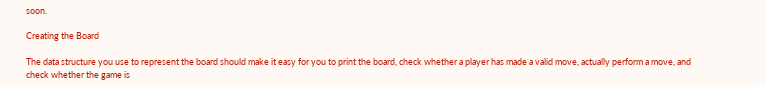soon.

Creating the Board

The data structure you use to represent the board should make it easy for you to print the board, check whether a player has made a valid move, actually perform a move, and check whether the game is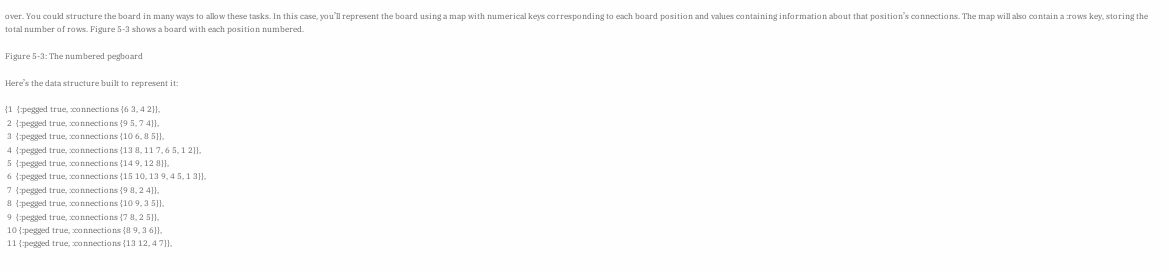over. You could structure the board in many ways to allow these tasks. In this case, you’ll represent the board using a map with numerical keys corresponding to each board position and values containing information about that position’s connections. The map will also contain a :rows key, storing the total number of rows. Figure 5-3 shows a board with each position numbered.

Figure 5-3: The numbered pegboard

Here’s the data structure built to represent it:

{1  {:pegged true, :connections {6 3, 4 2}},
 2  {:pegged true, :connections {9 5, 7 4}},
 3  {:pegged true, :connections {10 6, 8 5}},
 4  {:pegged true, :connections {13 8, 11 7, 6 5, 1 2}},
 5  {:pegged true, :connections {14 9, 12 8}},
 6  {:pegged true, :connections {15 10, 13 9, 4 5, 1 3}},
 7  {:pegged true, :connections {9 8, 2 4}},
 8  {:pegged true, :connections {10 9, 3 5}},
 9  {:pegged true, :connections {7 8, 2 5}},
 10 {:pegged true, :connections {8 9, 3 6}},
 11 {:pegged true, :connections {13 12, 4 7}},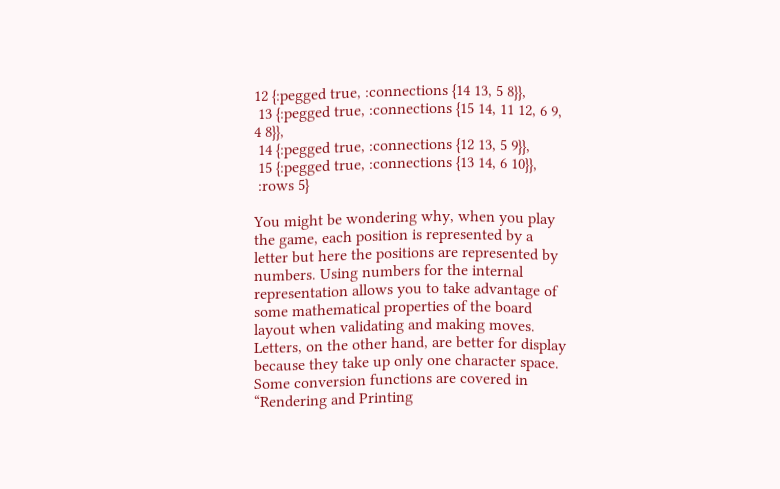12 {:pegged true, :connections {14 13, 5 8}},
 13 {:pegged true, :connections {15 14, 11 12, 6 9, 4 8}},
 14 {:pegged true, :connections {12 13, 5 9}},
 15 {:pegged true, :connections {13 14, 6 10}},
 :rows 5}

You might be wondering why, when you play the game, each position is represented by a letter but here the positions are represented by numbers. Using numbers for the internal representation allows you to take advantage of some mathematical properties of the board layout when validating and making moves. Letters, on the other hand, are better for display because they take up only one character space. Some conversion functions are covered in “Rendering and Printing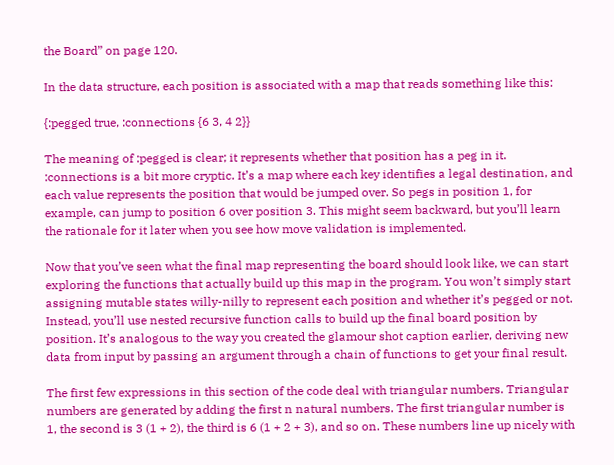the Board” on page 120.

In the data structure, each position is associated with a map that reads something like this:

{:pegged true, :connections {6 3, 4 2}}

The meaning of :pegged is clear; it represents whether that position has a peg in it. :connections is a bit more cryptic. It’s a map where each key identifies a legal destination, and each value represents the position that would be jumped over. So pegs in position 1, for example, can jump to position 6 over position 3. This might seem backward, but you’ll learn the rationale for it later when you see how move validation is implemented.

Now that you’ve seen what the final map representing the board should look like, we can start exploring the functions that actually build up this map in the program. You won’t simply start assigning mutable states willy-nilly to represent each position and whether it’s pegged or not. Instead, you’ll use nested recursive function calls to build up the final board position by position. It’s analogous to the way you created the glamour shot caption earlier, deriving new data from input by passing an argument through a chain of functions to get your final result.

The first few expressions in this section of the code deal with triangular numbers. Triangular numbers are generated by adding the first n natural numbers. The first triangular number is 1, the second is 3 (1 + 2), the third is 6 (1 + 2 + 3), and so on. These numbers line up nicely with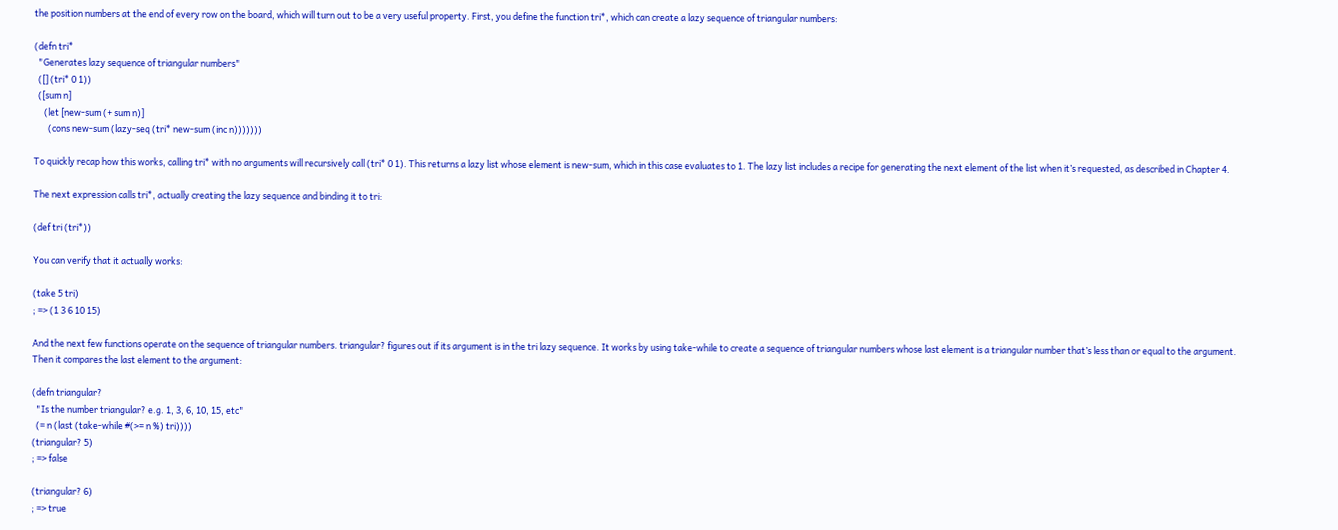the position numbers at the end of every row on the board, which will turn out to be a very useful property. First, you define the function tri*, which can create a lazy sequence of triangular numbers:

(defn tri*
  "Generates lazy sequence of triangular numbers"
  ([] (tri* 0 1))
  ([sum n]
     (let [new-sum (+ sum n)]
       (cons new-sum (lazy-seq (tri* new-sum (inc n)))))))

To quickly recap how this works, calling tri* with no arguments will recursively call (tri* 0 1). This returns a lazy list whose element is new-sum, which in this case evaluates to 1. The lazy list includes a recipe for generating the next element of the list when it’s requested, as described in Chapter 4.

The next expression calls tri*, actually creating the lazy sequence and binding it to tri:

(def tri (tri*))

You can verify that it actually works:

(take 5 tri)
; => (1 3 6 10 15)

And the next few functions operate on the sequence of triangular numbers. triangular? figures out if its argument is in the tri lazy sequence. It works by using take-while to create a sequence of triangular numbers whose last element is a triangular number that’s less than or equal to the argument. Then it compares the last element to the argument:

(defn triangular?
  "Is the number triangular? e.g. 1, 3, 6, 10, 15, etc"
  (= n (last (take-while #(>= n %) tri))))
(triangular? 5)
; => false

(triangular? 6)
; => true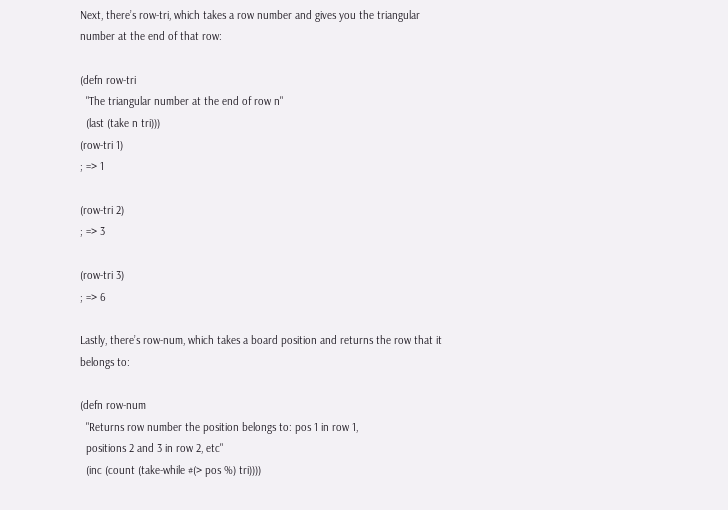Next, there’s row-tri, which takes a row number and gives you the triangular number at the end of that row:

(defn row-tri
  "The triangular number at the end of row n"
  (last (take n tri)))
(row-tri 1)
; => 1

(row-tri 2)
; => 3

(row-tri 3)
; => 6

Lastly, there’s row-num, which takes a board position and returns the row that it belongs to:

(defn row-num
  "Returns row number the position belongs to: pos 1 in row 1,
  positions 2 and 3 in row 2, etc"
  (inc (count (take-while #(> pos %) tri))))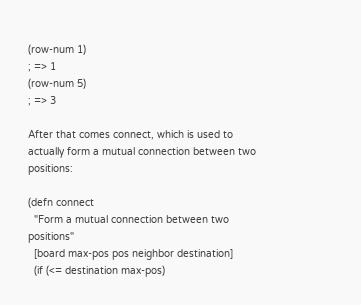(row-num 1)
; => 1
(row-num 5)
; => 3

After that comes connect, which is used to actually form a mutual connection between two positions:

(defn connect
  "Form a mutual connection between two positions"
  [board max-pos pos neighbor destination]
  (if (<= destination max-pos)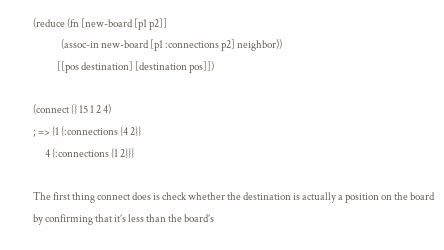(reduce (fn [new-board [p1 p2]]
              (assoc-in new-board [p1 :connections p2] neighbor))
            [[pos destination] [destination pos]])

(connect {} 15 1 2 4)
; => {1 {:connections {4 2}}
      4 {:connections {1 2}}}

The first thing connect does is check whether the destination is actually a position on the board by confirming that it’s less than the board’s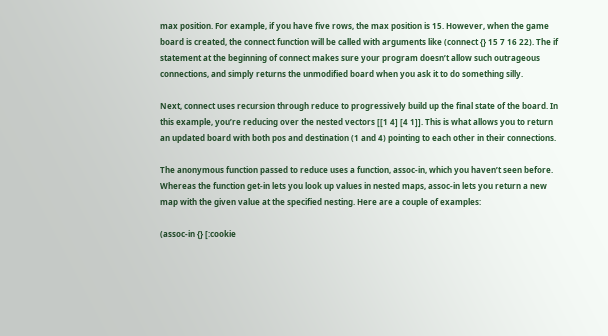max position. For example, if you have five rows, the max position is 15. However, when the game board is created, the connect function will be called with arguments like (connect {} 15 7 16 22). The if statement at the beginning of connect makes sure your program doesn’t allow such outrageous connections, and simply returns the unmodified board when you ask it to do something silly.

Next, connect uses recursion through reduce to progressively build up the final state of the board. In this example, you’re reducing over the nested vectors [[1 4] [4 1]]. This is what allows you to return an updated board with both pos and destination (1 and 4) pointing to each other in their connections.

The anonymous function passed to reduce uses a function, assoc-in, which you haven’t seen before. Whereas the function get-in lets you look up values in nested maps, assoc-in lets you return a new map with the given value at the specified nesting. Here are a couple of examples:

(assoc-in {} [:cookie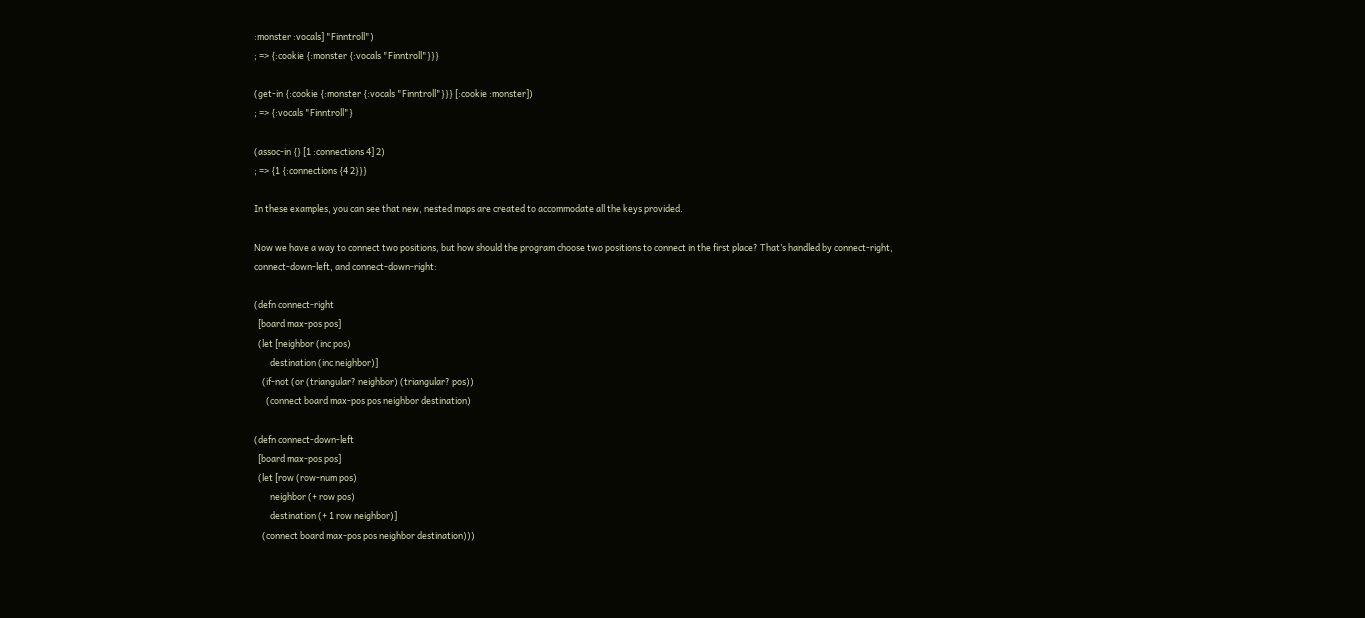:monster :vocals] "Finntroll")
; => {:cookie {:monster {:vocals "Finntroll"}}}

(get-in {:cookie {:monster {:vocals "Finntroll"}}} [:cookie :monster])
; => {:vocals "Finntroll"}

(assoc-in {} [1 :connections 4] 2)
; => {1 {:connections {4 2}}}

In these examples, you can see that new, nested maps are created to accommodate all the keys provided.

Now we have a way to connect two positions, but how should the program choose two positions to connect in the first place? That’s handled by connect-right, connect-down-left, and connect-down-right:

(defn connect-right
  [board max-pos pos]
  (let [neighbor (inc pos)
        destination (inc neighbor)]
    (if-not (or (triangular? neighbor) (triangular? pos))
      (connect board max-pos pos neighbor destination)

(defn connect-down-left
  [board max-pos pos]
  (let [row (row-num pos)
        neighbor (+ row pos)
        destination (+ 1 row neighbor)]
    (connect board max-pos pos neighbor destination)))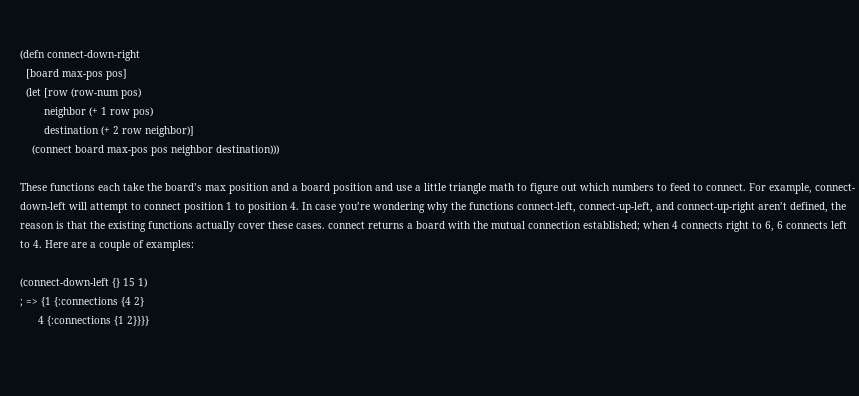(defn connect-down-right
  [board max-pos pos]
  (let [row (row-num pos)
        neighbor (+ 1 row pos)
        destination (+ 2 row neighbor)]
    (connect board max-pos pos neighbor destination)))

These functions each take the board’s max position and a board position and use a little triangle math to figure out which numbers to feed to connect. For example, connect-down-left will attempt to connect position 1 to position 4. In case you’re wondering why the functions connect-left, connect-up-left, and connect-up-right aren’t defined, the reason is that the existing functions actually cover these cases. connect returns a board with the mutual connection established; when 4 connects right to 6, 6 connects left to 4. Here are a couple of examples:

(connect-down-left {} 15 1)
; => {1 {:connections {4 2}
      4 {:connections {1 2}}}}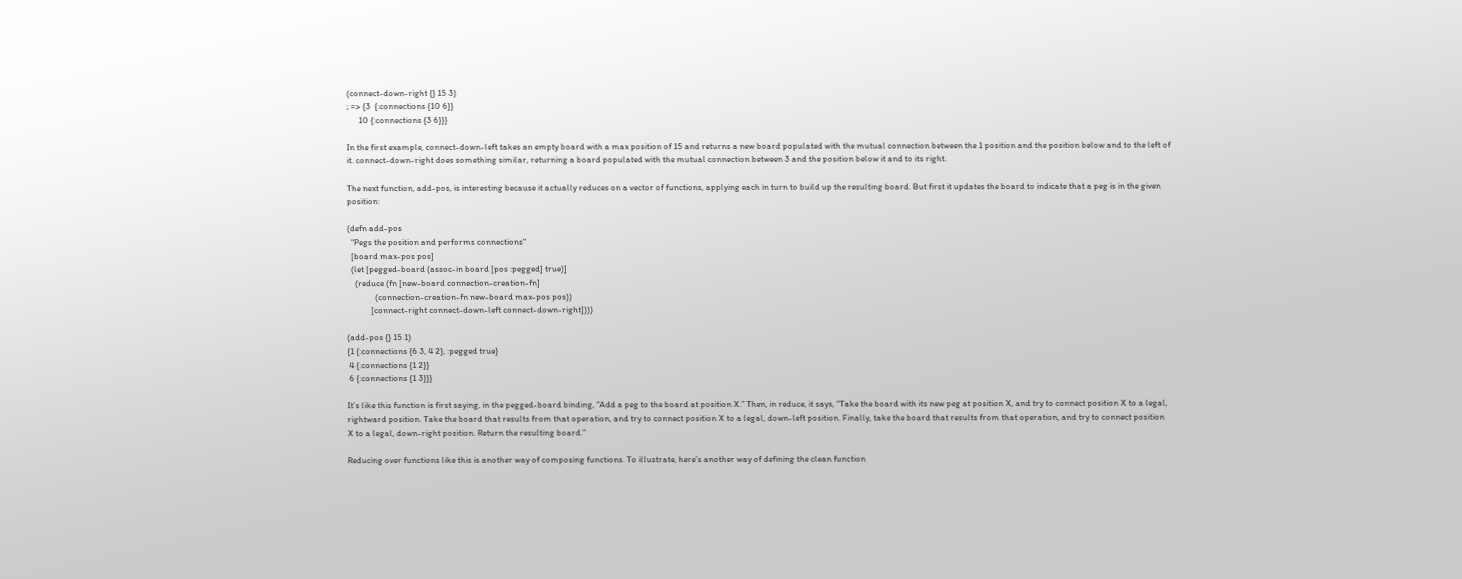(connect-down-right {} 15 3)
; => {3  {:connections {10 6}}
      10 {:connections {3 6}}}

In the first example, connect-down-left takes an empty board with a max position of 15 and returns a new board populated with the mutual connection between the 1 position and the position below and to the left of it. connect-down-right does something similar, returning a board populated with the mutual connection between 3 and the position below it and to its right.

The next function, add-pos, is interesting because it actually reduces on a vector of functions, applying each in turn to build up the resulting board. But first it updates the board to indicate that a peg is in the given position:

(defn add-pos
  "Pegs the position and performs connections"
  [board max-pos pos]
  (let [pegged-board (assoc-in board [pos :pegged] true)]
    (reduce (fn [new-board connection-creation-fn]
              (connection-creation-fn new-board max-pos pos))
            [connect-right connect-down-left connect-down-right])))

(add-pos {} 15 1)
{1 {:connections {6 3, 4 2}, :pegged true}
 4 {:connections {1 2}}
 6 {:connections {1 3}}}

It’s like this function is first saying, in the pegged-board binding, “Add a peg to the board at position X.” Then, in reduce, it says, “Take the board with its new peg at position X, and try to connect position X to a legal, rightward position. Take the board that results from that operation, and try to connect position X to a legal, down-left position. Finally, take the board that results from that operation, and try to connect position X to a legal, down-right position. Return the resulting board.”

Reducing over functions like this is another way of composing functions. To illustrate, here’s another way of defining the clean function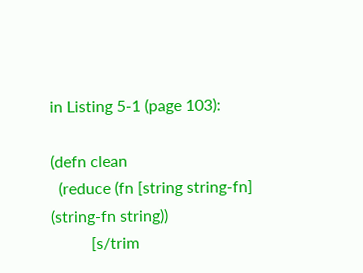in Listing 5-1 (page 103):

(defn clean
  (reduce (fn [string string-fn] (string-fn string))
          [s/trim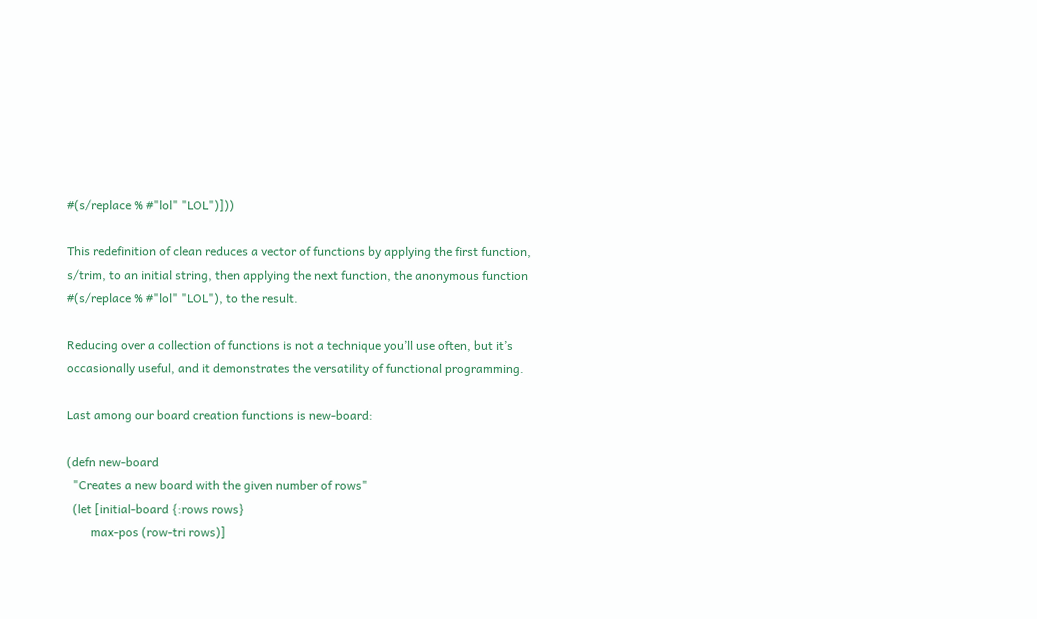#(s/replace % #"lol" "LOL")]))

This redefinition of clean reduces a vector of functions by applying the first function, s/trim, to an initial string, then applying the next function, the anonymous function #(s/replace % #"lol" "LOL"), to the result.

Reducing over a collection of functions is not a technique you’ll use often, but it’s occasionally useful, and it demonstrates the versatility of functional programming.

Last among our board creation functions is new-board:

(defn new-board
  "Creates a new board with the given number of rows"
  (let [initial-board {:rows rows}
        max-pos (row-tri rows)]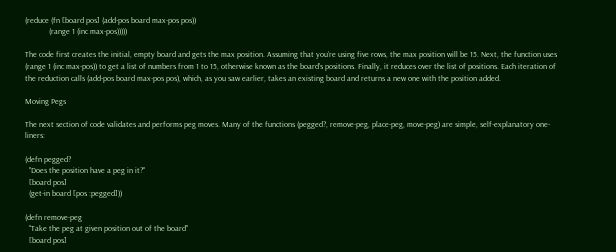(reduce (fn [board pos] (add-pos board max-pos pos))
            (range 1 (inc max-pos)))))

The code first creates the initial, empty board and gets the max position. Assuming that you’re using five rows, the max position will be 15. Next, the function uses (range 1 (inc max-pos)) to get a list of numbers from 1 to 15, otherwise known as the board’s positions. Finally, it reduces over the list of positions. Each iteration of the reduction calls (add-pos board max-pos pos), which, as you saw earlier, takes an existing board and returns a new one with the position added.

Moving Pegs

The next section of code validates and performs peg moves. Many of the functions (pegged?, remove-peg, place-peg, move-peg) are simple, self-explanatory one-liners:

(defn pegged?
  "Does the position have a peg in it?"
  [board pos]
  (get-in board [pos :pegged]))

(defn remove-peg
  "Take the peg at given position out of the board"
  [board pos]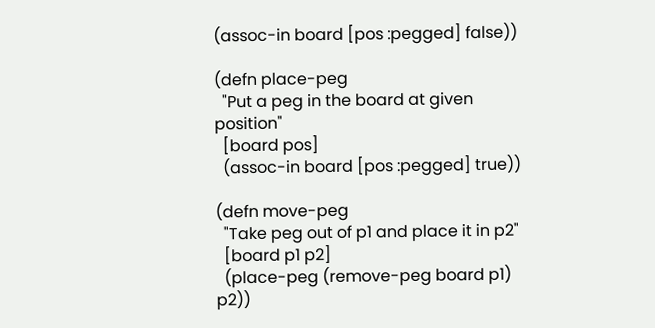(assoc-in board [pos :pegged] false))

(defn place-peg
  "Put a peg in the board at given position"
  [board pos]
  (assoc-in board [pos :pegged] true))

(defn move-peg
  "Take peg out of p1 and place it in p2"
  [board p1 p2]
  (place-peg (remove-peg board p1) p2))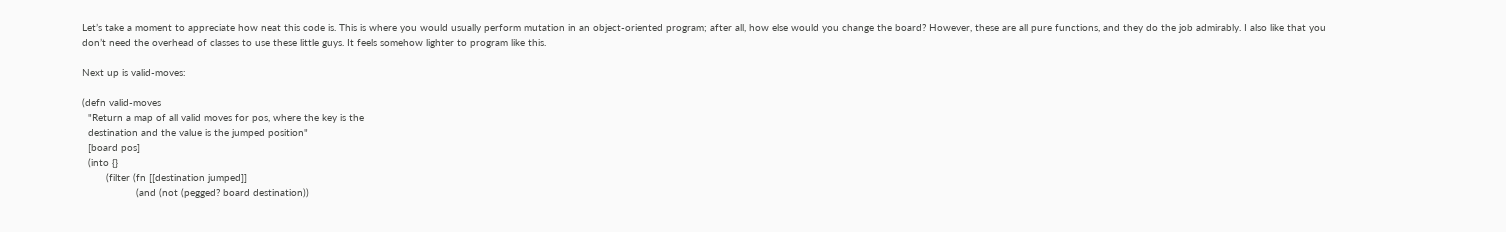Let’s take a moment to appreciate how neat this code is. This is where you would usually perform mutation in an object-oriented program; after all, how else would you change the board? However, these are all pure functions, and they do the job admirably. I also like that you don’t need the overhead of classes to use these little guys. It feels somehow lighter to program like this.

Next up is valid-moves:

(defn valid-moves
  "Return a map of all valid moves for pos, where the key is the
  destination and the value is the jumped position"
  [board pos]
  (into {}
        (filter (fn [[destination jumped]]
                  (and (not (pegged? board destination))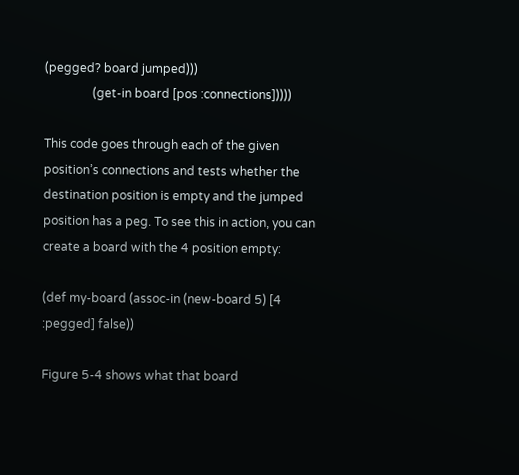(pegged? board jumped)))
                (get-in board [pos :connections]))))

This code goes through each of the given position’s connections and tests whether the destination position is empty and the jumped position has a peg. To see this in action, you can create a board with the 4 position empty:

(def my-board (assoc-in (new-board 5) [4 :pegged] false))

Figure 5-4 shows what that board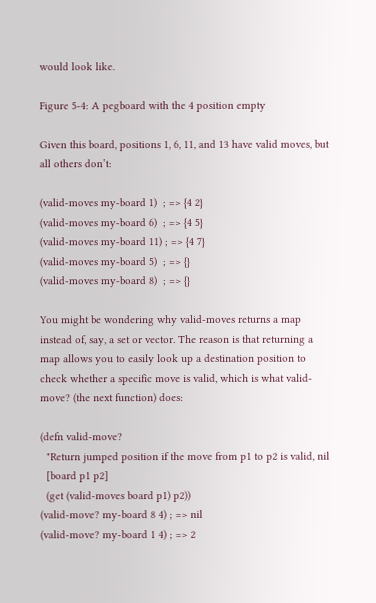would look like.

Figure 5-4: A pegboard with the 4 position empty

Given this board, positions 1, 6, 11, and 13 have valid moves, but all others don’t:

(valid-moves my-board 1)  ; => {4 2}
(valid-moves my-board 6)  ; => {4 5}
(valid-moves my-board 11) ; => {4 7}
(valid-moves my-board 5)  ; => {}
(valid-moves my-board 8)  ; => {}

You might be wondering why valid-moves returns a map instead of, say, a set or vector. The reason is that returning a map allows you to easily look up a destination position to check whether a specific move is valid, which is what valid-move? (the next function) does:

(defn valid-move?
  "Return jumped position if the move from p1 to p2 is valid, nil
  [board p1 p2]
  (get (valid-moves board p1) p2))
(valid-move? my-board 8 4) ; => nil
(valid-move? my-board 1 4) ; => 2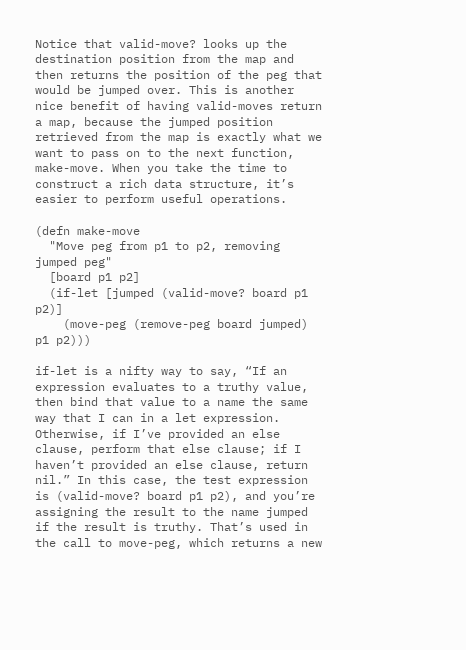Notice that valid-move? looks up the destination position from the map and then returns the position of the peg that would be jumped over. This is another nice benefit of having valid-moves return a map, because the jumped position retrieved from the map is exactly what we want to pass on to the next function, make-move. When you take the time to construct a rich data structure, it’s easier to perform useful operations.

(defn make-move
  "Move peg from p1 to p2, removing jumped peg"
  [board p1 p2]
  (if-let [jumped (valid-move? board p1 p2)]
    (move-peg (remove-peg board jumped) p1 p2)))

if-let is a nifty way to say, “If an expression evaluates to a truthy value, then bind that value to a name the same way that I can in a let expression. Otherwise, if I’ve provided an else clause, perform that else clause; if I haven’t provided an else clause, return nil.” In this case, the test expression is (valid-move? board p1 p2), and you’re assigning the result to the name jumped if the result is truthy. That’s used in the call to move-peg, which returns a new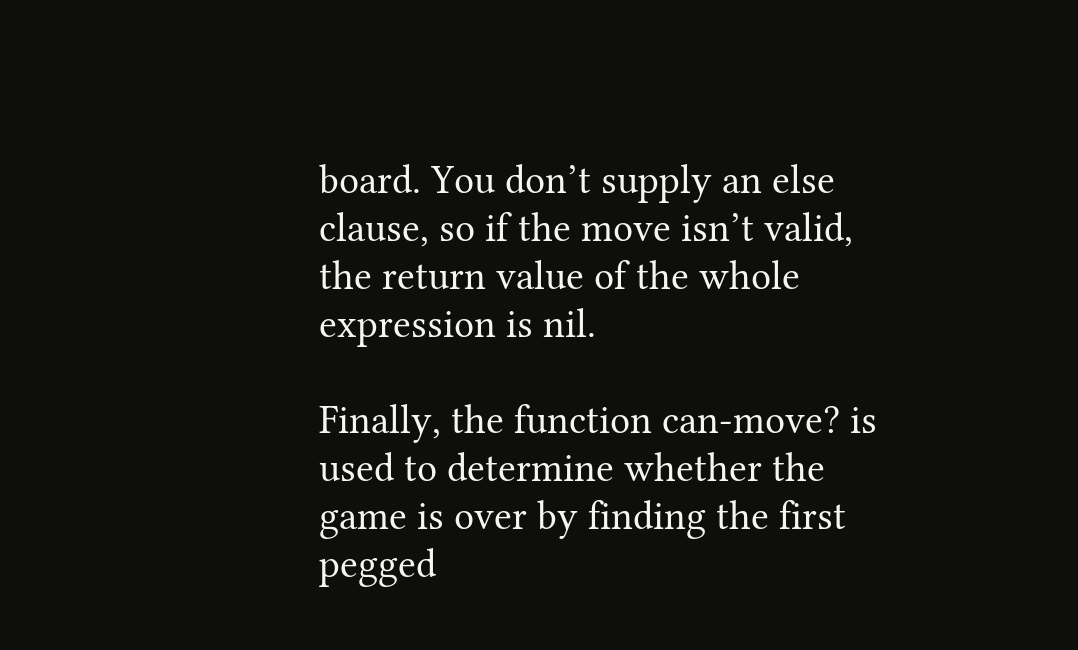board. You don’t supply an else clause, so if the move isn’t valid, the return value of the whole expression is nil.

Finally, the function can-move? is used to determine whether the game is over by finding the first pegged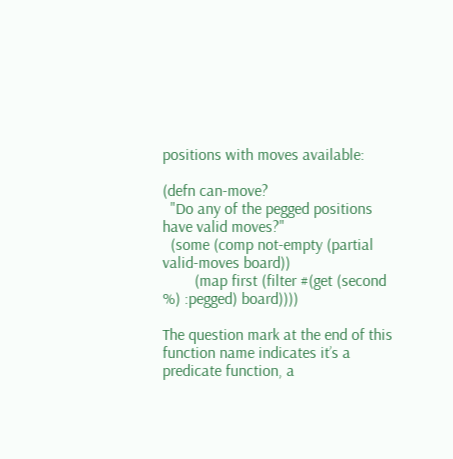positions with moves available:

(defn can-move?
  "Do any of the pegged positions have valid moves?"
  (some (comp not-empty (partial valid-moves board))
        (map first (filter #(get (second %) :pegged) board))))

The question mark at the end of this function name indicates it’s a predicate function, a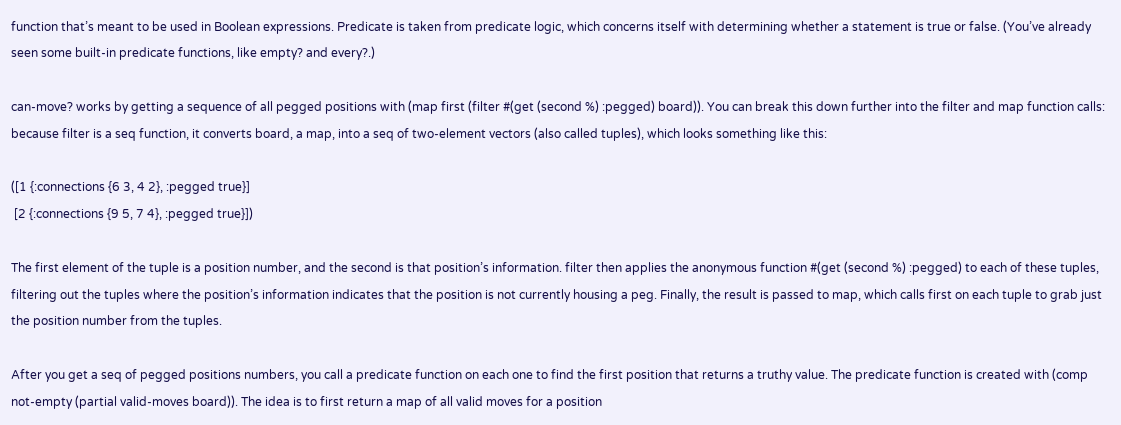function that’s meant to be used in Boolean expressions. Predicate is taken from predicate logic, which concerns itself with determining whether a statement is true or false. (You’ve already seen some built-in predicate functions, like empty? and every?.)

can-move? works by getting a sequence of all pegged positions with (map first (filter #(get (second %) :pegged) board)). You can break this down further into the filter and map function calls: because filter is a seq function, it converts board, a map, into a seq of two-element vectors (also called tuples), which looks something like this:

([1 {:connections {6 3, 4 2}, :pegged true}]
 [2 {:connections {9 5, 7 4}, :pegged true}])

The first element of the tuple is a position number, and the second is that position’s information. filter then applies the anonymous function #(get (second %) :pegged) to each of these tuples, filtering out the tuples where the position’s information indicates that the position is not currently housing a peg. Finally, the result is passed to map, which calls first on each tuple to grab just the position number from the tuples.

After you get a seq of pegged positions numbers, you call a predicate function on each one to find the first position that returns a truthy value. The predicate function is created with (comp not-empty (partial valid-moves board)). The idea is to first return a map of all valid moves for a position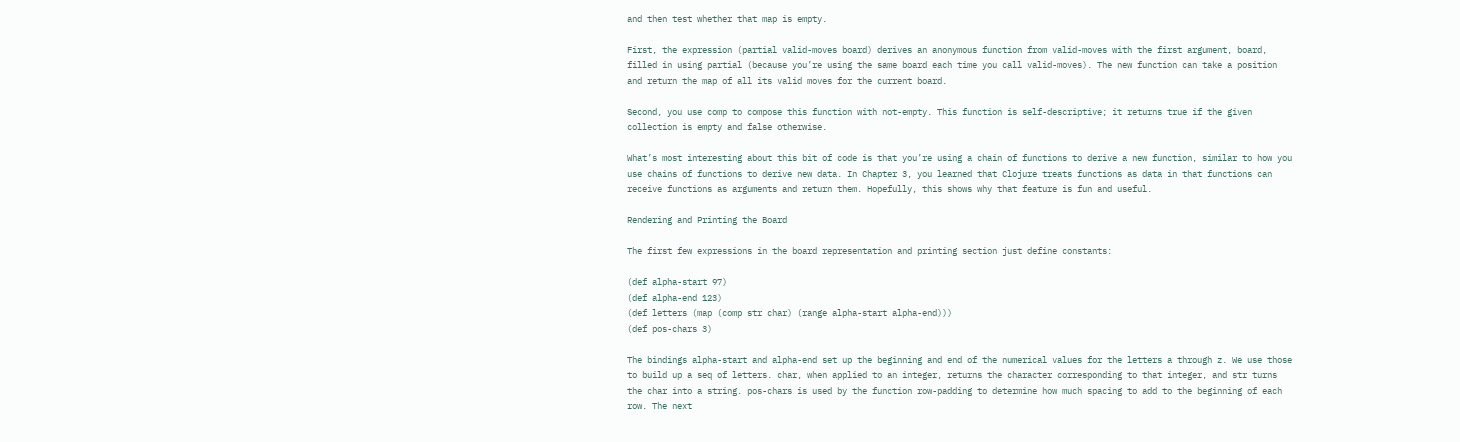and then test whether that map is empty.

First, the expression (partial valid-moves board) derives an anonymous function from valid-moves with the first argument, board, filled in using partial (because you’re using the same board each time you call valid-moves). The new function can take a position and return the map of all its valid moves for the current board.

Second, you use comp to compose this function with not-empty. This function is self-descriptive; it returns true if the given collection is empty and false otherwise.

What’s most interesting about this bit of code is that you’re using a chain of functions to derive a new function, similar to how you use chains of functions to derive new data. In Chapter 3, you learned that Clojure treats functions as data in that functions can receive functions as arguments and return them. Hopefully, this shows why that feature is fun and useful.

Rendering and Printing the Board

The first few expressions in the board representation and printing section just define constants:

(def alpha-start 97)
(def alpha-end 123)
(def letters (map (comp str char) (range alpha-start alpha-end)))
(def pos-chars 3)

The bindings alpha-start and alpha-end set up the beginning and end of the numerical values for the letters a through z. We use those to build up a seq of letters. char, when applied to an integer, returns the character corresponding to that integer, and str turns the char into a string. pos-chars is used by the function row-padding to determine how much spacing to add to the beginning of each row. The next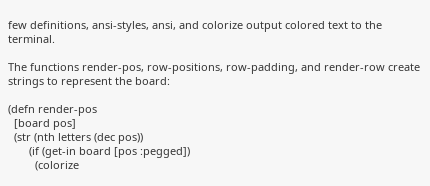few definitions, ansi-styles, ansi, and colorize output colored text to the terminal.

The functions render-pos, row-positions, row-padding, and render-row create strings to represent the board:

(defn render-pos
  [board pos]
  (str (nth letters (dec pos))
       (if (get-in board [pos :pegged])
         (colorize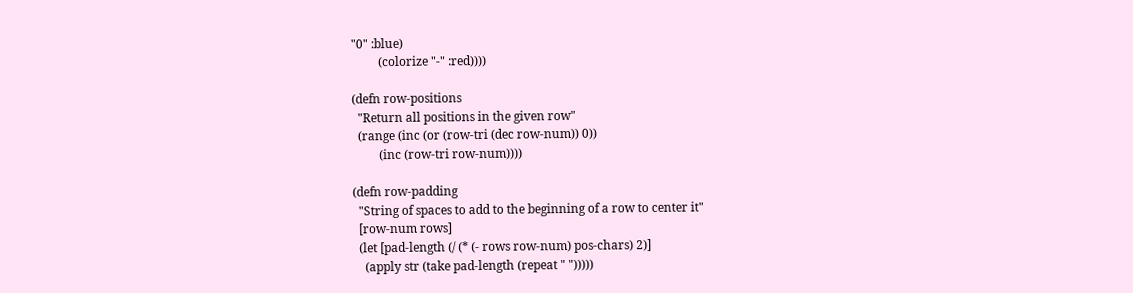"0" :blue)
         (colorize "-" :red))))

(defn row-positions
  "Return all positions in the given row"
  (range (inc (or (row-tri (dec row-num)) 0))
         (inc (row-tri row-num))))

(defn row-padding
  "String of spaces to add to the beginning of a row to center it"
  [row-num rows]
  (let [pad-length (/ (* (- rows row-num) pos-chars) 2)]
    (apply str (take pad-length (repeat " ")))))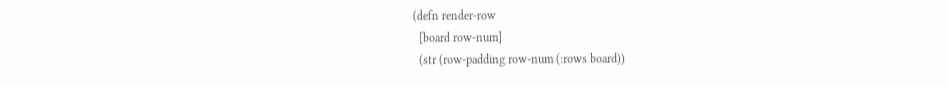(defn render-row
  [board row-num]
  (str (row-padding row-num (:rows board))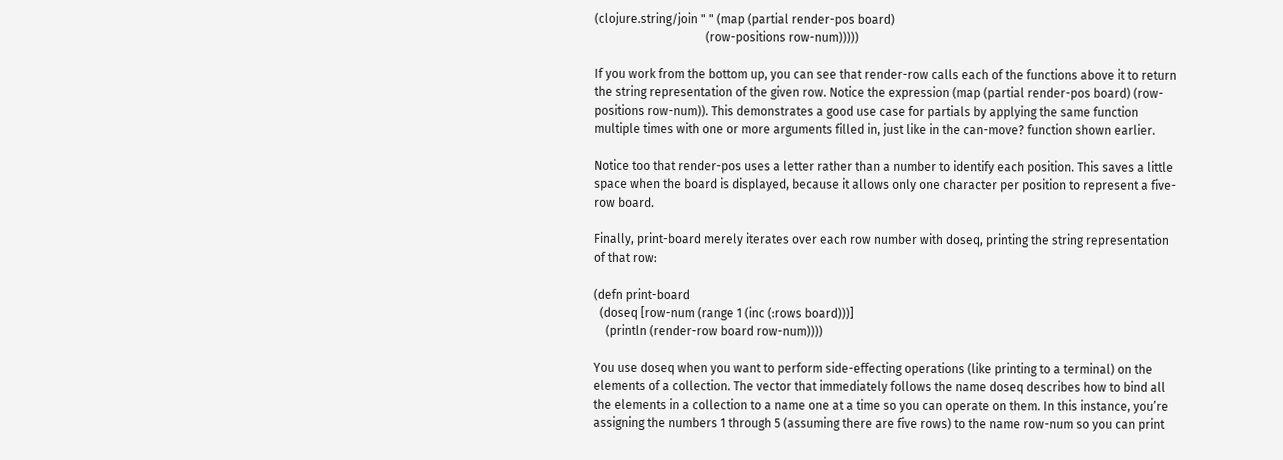(clojure.string/join " " (map (partial render-pos board)
                                     (row-positions row-num)))))

If you work from the bottom up, you can see that render-row calls each of the functions above it to return the string representation of the given row. Notice the expression (map (partial render-pos board) (row-positions row-num)). This demonstrates a good use case for partials by applying the same function multiple times with one or more arguments filled in, just like in the can-move? function shown earlier.

Notice too that render-pos uses a letter rather than a number to identify each position. This saves a little space when the board is displayed, because it allows only one character per position to represent a five-row board.

Finally, print-board merely iterates over each row number with doseq, printing the string representation of that row:

(defn print-board
  (doseq [row-num (range 1 (inc (:rows board)))]
    (println (render-row board row-num))))

You use doseq when you want to perform side-effecting operations (like printing to a terminal) on the elements of a collection. The vector that immediately follows the name doseq describes how to bind all the elements in a collection to a name one at a time so you can operate on them. In this instance, you’re assigning the numbers 1 through 5 (assuming there are five rows) to the name row-num so you can print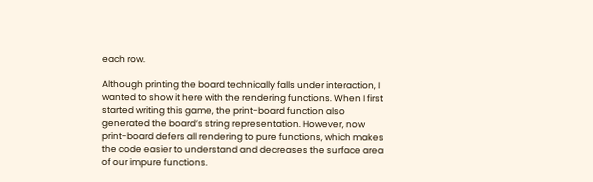each row.

Although printing the board technically falls under interaction, I wanted to show it here with the rendering functions. When I first started writing this game, the print-board function also generated the board’s string representation. However, now print-board defers all rendering to pure functions, which makes the code easier to understand and decreases the surface area of our impure functions.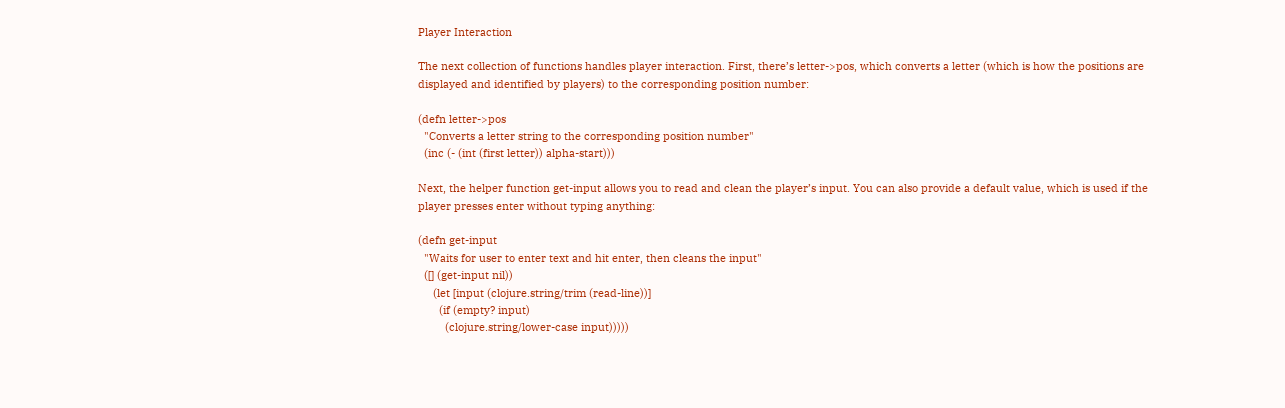Player Interaction

The next collection of functions handles player interaction. First, there’s letter->pos, which converts a letter (which is how the positions are displayed and identified by players) to the corresponding position number:

(defn letter->pos
  "Converts a letter string to the corresponding position number"
  (inc (- (int (first letter)) alpha-start)))

Next, the helper function get-input allows you to read and clean the player’s input. You can also provide a default value, which is used if the player presses enter without typing anything:

(defn get-input
  "Waits for user to enter text and hit enter, then cleans the input"
  ([] (get-input nil))
     (let [input (clojure.string/trim (read-line))]
       (if (empty? input)
         (clojure.string/lower-case input)))))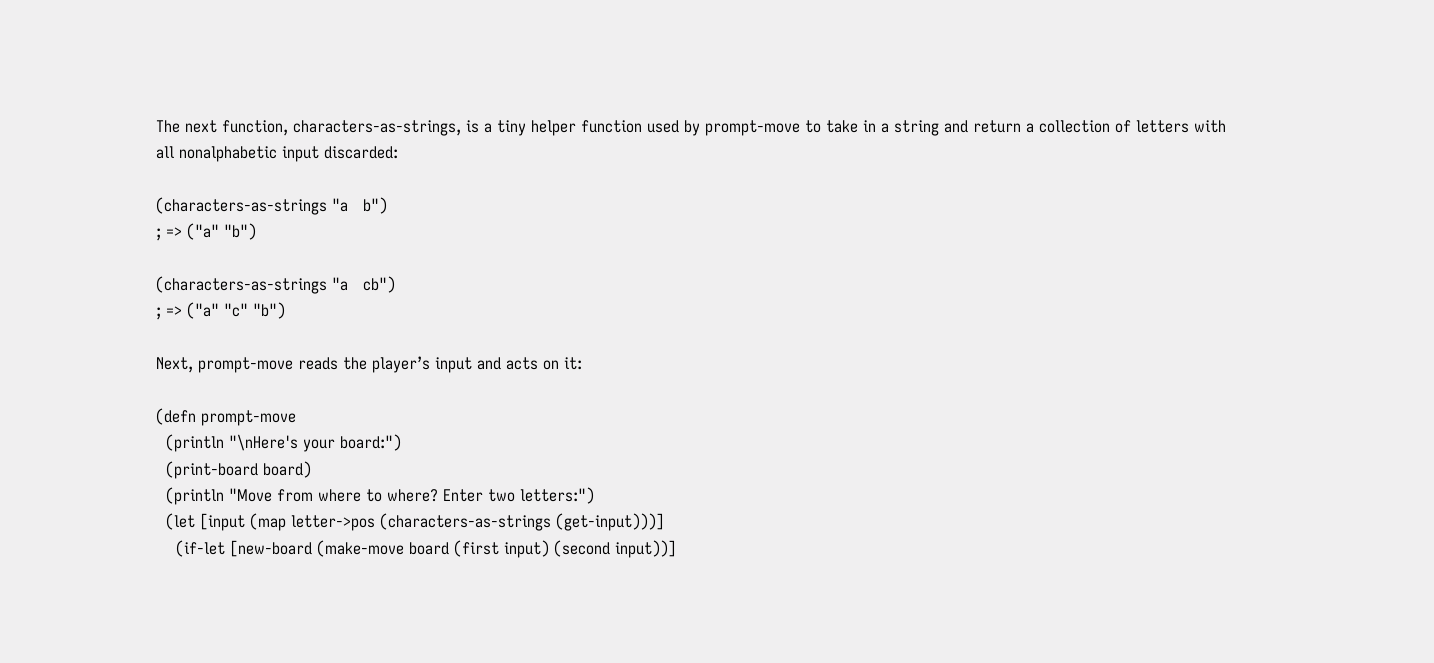The next function, characters-as-strings, is a tiny helper function used by prompt-move to take in a string and return a collection of letters with all nonalphabetic input discarded:

(characters-as-strings "a   b")
; => ("a" "b")

(characters-as-strings "a   cb")
; => ("a" "c" "b")

Next, prompt-move reads the player’s input and acts on it:

(defn prompt-move
  (println "\nHere's your board:")
  (print-board board)
  (println "Move from where to where? Enter two letters:")
  (let [input (map letter->pos (characters-as-strings (get-input)))]
    (if-let [new-board (make-move board (first input) (second input))]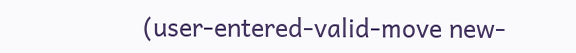(user-entered-valid-move new-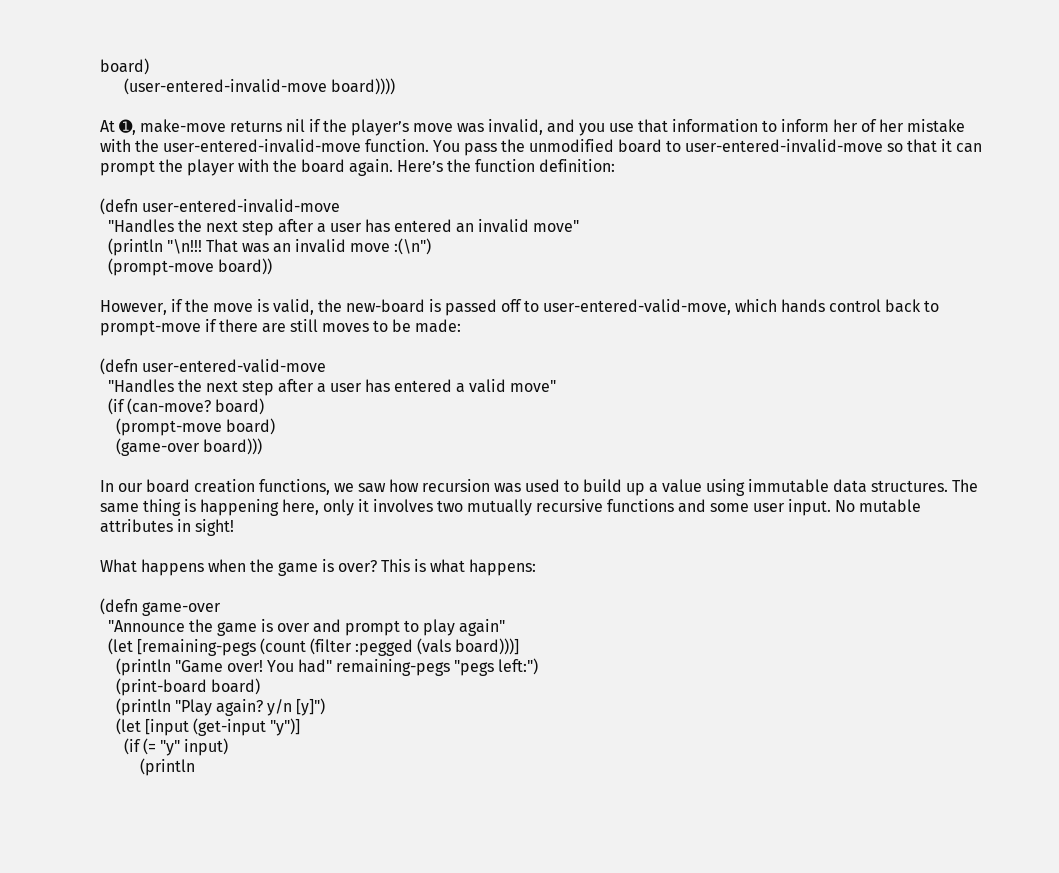board)
      (user-entered-invalid-move board))))

At ➊, make-move returns nil if the player’s move was invalid, and you use that information to inform her of her mistake with the user-entered-invalid-move function. You pass the unmodified board to user-entered-invalid-move so that it can prompt the player with the board again. Here’s the function definition:

(defn user-entered-invalid-move
  "Handles the next step after a user has entered an invalid move"
  (println "\n!!! That was an invalid move :(\n")
  (prompt-move board))

However, if the move is valid, the new-board is passed off to user-entered-valid-move, which hands control back to prompt-move if there are still moves to be made:

(defn user-entered-valid-move
  "Handles the next step after a user has entered a valid move"
  (if (can-move? board)
    (prompt-move board)
    (game-over board)))

In our board creation functions, we saw how recursion was used to build up a value using immutable data structures. The same thing is happening here, only it involves two mutually recursive functions and some user input. No mutable attributes in sight!

What happens when the game is over? This is what happens:

(defn game-over
  "Announce the game is over and prompt to play again"
  (let [remaining-pegs (count (filter :pegged (vals board)))]
    (println "Game over! You had" remaining-pegs "pegs left:")
    (print-board board)
    (println "Play again? y/n [y]")
    (let [input (get-input "y")]
      (if (= "y" input)
          (println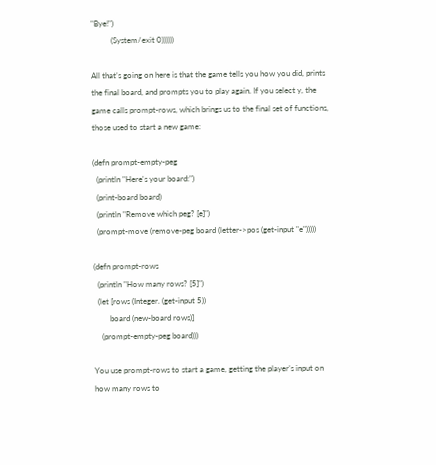"Bye!")
          (System/exit 0))))))

All that’s going on here is that the game tells you how you did, prints the final board, and prompts you to play again. If you select y, the game calls prompt-rows, which brings us to the final set of functions, those used to start a new game:

(defn prompt-empty-peg
  (println "Here's your board:")
  (print-board board)
  (println "Remove which peg? [e]")
  (prompt-move (remove-peg board (letter->pos (get-input "e")))))

(defn prompt-rows
  (println "How many rows? [5]")
  (let [rows (Integer. (get-input 5))
        board (new-board rows)]
    (prompt-empty-peg board)))

You use prompt-rows to start a game, getting the player’s input on how many rows to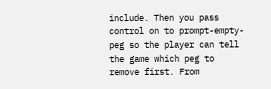include. Then you pass control on to prompt-empty-peg so the player can tell the game which peg to remove first. From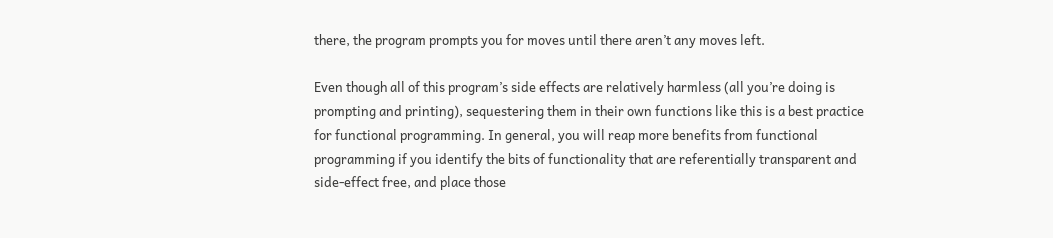there, the program prompts you for moves until there aren’t any moves left.

Even though all of this program’s side effects are relatively harmless (all you’re doing is prompting and printing), sequestering them in their own functions like this is a best practice for functional programming. In general, you will reap more benefits from functional programming if you identify the bits of functionality that are referentially transparent and side-effect free, and place those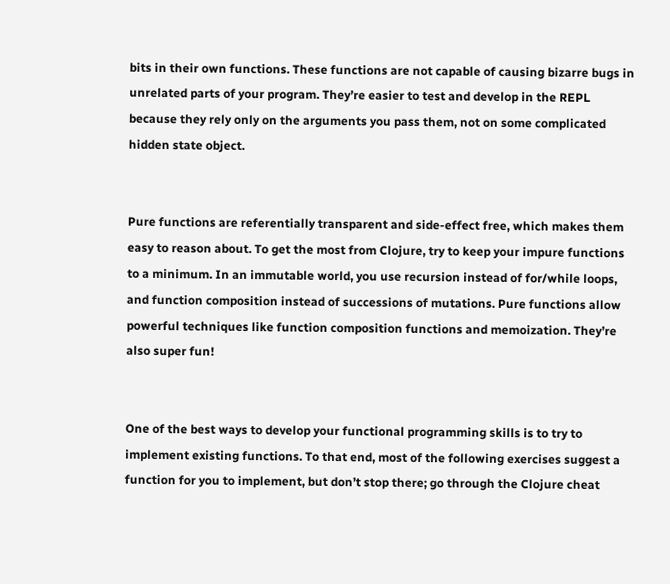bits in their own functions. These functions are not capable of causing bizarre bugs in unrelated parts of your program. They’re easier to test and develop in the REPL because they rely only on the arguments you pass them, not on some complicated hidden state object.


Pure functions are referentially transparent and side-effect free, which makes them easy to reason about. To get the most from Clojure, try to keep your impure functions to a minimum. In an immutable world, you use recursion instead of for/while loops, and function composition instead of successions of mutations. Pure functions allow powerful techniques like function composition functions and memoization. They’re also super fun!


One of the best ways to develop your functional programming skills is to try to implement existing functions. To that end, most of the following exercises suggest a function for you to implement, but don’t stop there; go through the Clojure cheat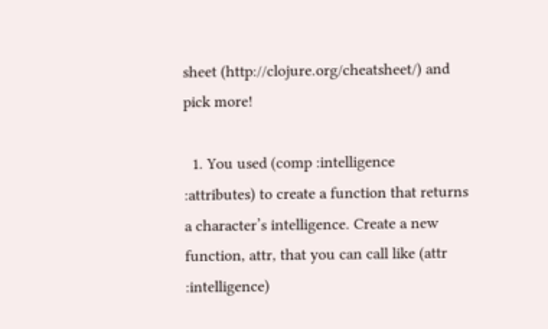sheet (http://clojure.org/cheatsheet/) and pick more!

  1. You used (comp :intelligence :attributes) to create a function that returns a character’s intelligence. Create a new function, attr, that you can call like (attr :intelligence)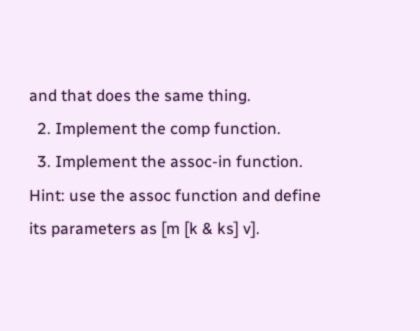and that does the same thing.
  2. Implement the comp function.
  3. Implement the assoc-in function. Hint: use the assoc function and define its parameters as [m [k & ks] v].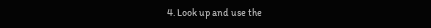4. Look up and use the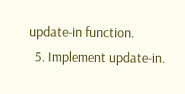update-in function.
  5. Implement update-in.